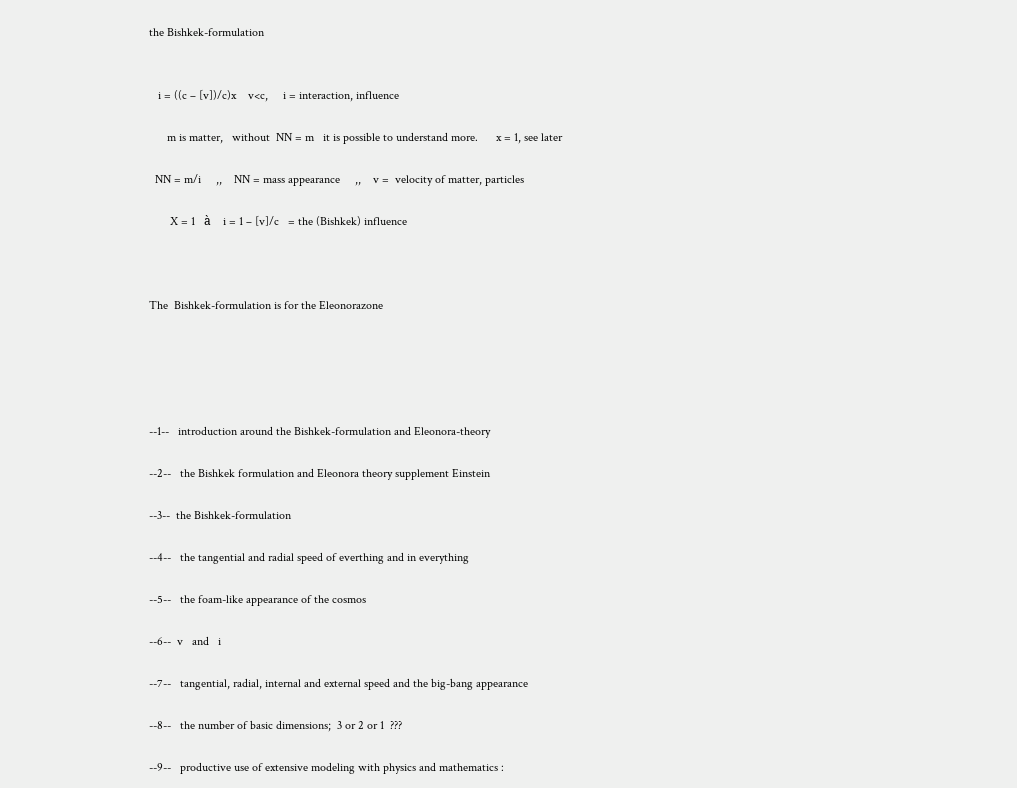the Bishkek-formulation


   i = ((c – [v])/c)x    v<c,     i = interaction, influence

      m is matter,   without  NN = m   it is possible to understand more.      x = 1, see later

  NN = m/i     ,,    NN = mass appearance     ,,    v =  velocity of matter, particles

       X = 1   à    i = 1 – [v]/c   = the (Bishkek) influence



The  Bishkek-formulation is for the Eleonorazone





--1--   introduction around the Bishkek-formulation and Eleonora-theory

--2--   the Bishkek formulation and Eleonora theory supplement Einstein

--3--  the Bishkek-formulation

--4--   the tangential and radial speed of everthing and in everything

--5--   the foam-like appearance of the cosmos

--6--  v   and   i

--7--   tangential, radial, internal and external speed and the big-bang appearance

--8--   the number of basic dimensions;  3 or 2 or 1  ???

--9--   productive use of extensive modeling with physics and mathematics :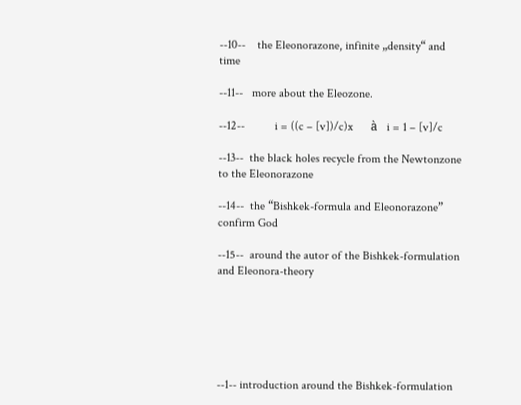--10--    the Eleonorazone, infinite „density“ and time

--11--   more about the Eleozone.

--12--          i = ((c – [v])/c)x      à   i = 1 – [v]/c

--13--  the black holes recycle from the Newtonzone to the Eleonorazone

--14--  the “Bishkek-formula and Eleonorazone” confirm God

--15--  around the autor of the Bishkek-formulation and Eleonora-theory






--1-- introduction around the Bishkek-formulation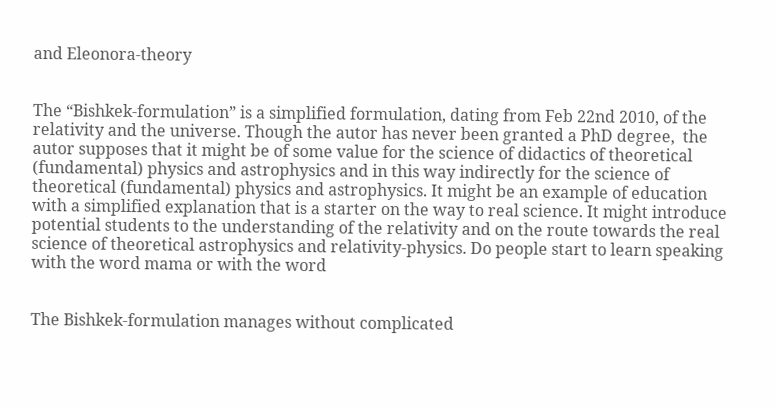and Eleonora-theory


The “Bishkek-formulation” is a simplified formulation, dating from Feb 22nd 2010, of the relativity and the universe. Though the autor has never been granted a PhD degree,  the autor supposes that it might be of some value for the science of didactics of theoretical (fundamental) physics and astrophysics and in this way indirectly for the science of theoretical (fundamental) physics and astrophysics. It might be an example of education with a simplified explanation that is a starter on the way to real science. It might introduce potential students to the understanding of the relativity and on the route towards the real science of theoretical astrophysics and relativity-physics. Do people start to learn speaking with the word mama or with the word


The Bishkek-formulation manages without complicated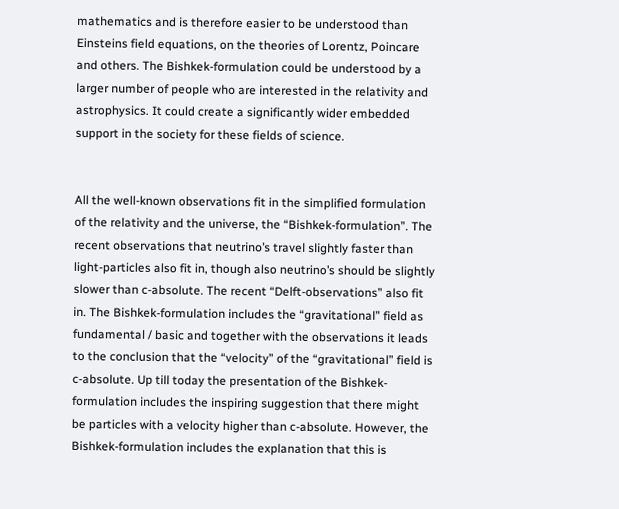mathematics and is therefore easier to be understood than Einsteins field equations, on the theories of Lorentz, Poincare and others. The Bishkek-formulation could be understood by a larger number of people who are interested in the relativity and astrophysics. It could create a significantly wider embedded support in the society for these fields of science.


All the well-known observations fit in the simplified formulation of the relativity and the universe, the “Bishkek-formulation”. The recent observations that neutrino’s travel slightly faster than light-particles also fit in, though also neutrino’s should be slightly slower than c-absolute. The recent “Delft-observations” also fit in. The Bishkek-formulation includes the “gravitational” field as fundamental / basic and together with the observations it leads to the conclusion that the “velocity” of the “gravitational” field is  c-absolute. Up till today the presentation of the Bishkek-formulation includes the inspiring suggestion that there might be particles with a velocity higher than c-absolute. However, the Bishkek-formulation includes the explanation that this is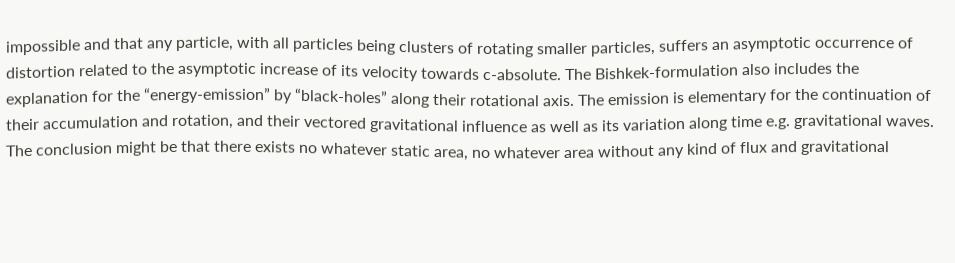impossible and that any particle, with all particles being clusters of rotating smaller particles, suffers an asymptotic occurrence of distortion related to the asymptotic increase of its velocity towards c-absolute. The Bishkek-formulation also includes the explanation for the “energy-emission” by “black-holes” along their rotational axis. The emission is elementary for the continuation of their accumulation and rotation, and their vectored gravitational influence as well as its variation along time e.g. gravitational waves. The conclusion might be that there exists no whatever static area, no whatever area without any kind of flux and gravitational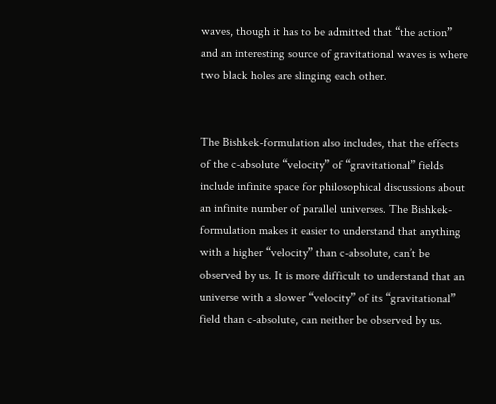waves, though it has to be admitted that “the action” and an interesting source of gravitational waves is where two black holes are slinging each other.


The Bishkek-formulation also includes, that the effects of the c-absolute “velocity” of “gravitational” fields include infinite space for philosophical discussions about an infinite number of parallel universes. The Bishkek-formulation makes it easier to understand that anything with a higher “velocity” than c-absolute, can’t be observed by us. It is more difficult to understand that an universe with a slower “velocity” of its “gravitational” field than c-absolute, can neither be observed by us.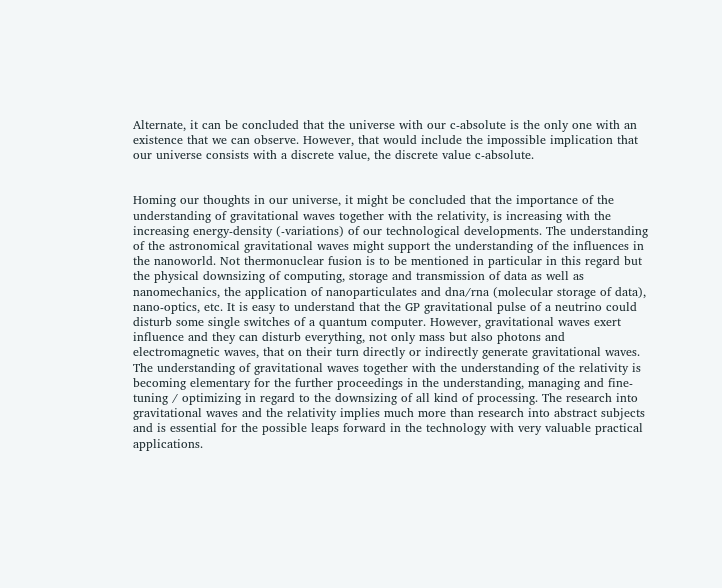Alternate, it can be concluded that the universe with our c-absolute is the only one with an existence that we can observe. However, that would include the impossible implication that our universe consists with a discrete value, the discrete value c-absolute.


Homing our thoughts in our universe, it might be concluded that the importance of the understanding of gravitational waves together with the relativity, is increasing with the increasing energy-density (-variations) of our technological developments. The understanding of the astronomical gravitational waves might support the understanding of the influences in the nanoworld. Not thermonuclear fusion is to be mentioned in particular in this regard but the physical downsizing of computing, storage and transmission of data as well as nanomechanics, the application of nanoparticulates and dna/rna (molecular storage of data), nano-optics, etc. It is easy to understand that the GP gravitational pulse of a neutrino could disturb some single switches of a quantum computer. However, gravitational waves exert influence and they can disturb everything, not only mass but also photons and electromagnetic waves, that on their turn directly or indirectly generate gravitational waves. The understanding of gravitational waves together with the understanding of the relativity is becoming elementary for the further proceedings in the understanding, managing and fine-tuning / optimizing in regard to the downsizing of all kind of processing. The research into gravitational waves and the relativity implies much more than research into abstract subjects and is essential for the possible leaps forward in the technology with very valuable practical applications.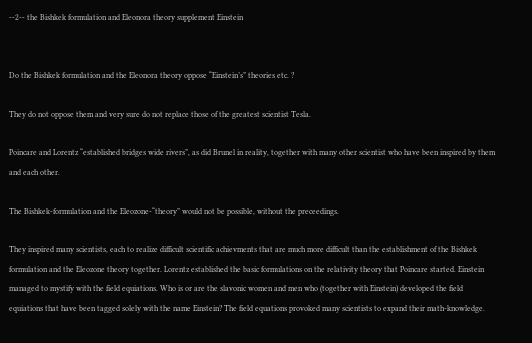--2-- the Bishkek formulation and Eleonora theory supplement Einstein


Do the Bishkek formulation and the Eleonora theory oppose “Einstein’s” theories etc. ?

They do not oppose them and very sure do not replace those of the greatest scientist Tesla.

Poincare and Lorentz “established bridges wide rivers”, as did Brunel in reality, together with many other scientist who have been inspired by them and each other.

The Bishkek-formulation and the Eleozone-“theory” would not be possible, without the preceedings.

They inspired many scientists, each to realize difficult scientific achievments that are much more difficult than the establishment of the Bishkek formulation and the Eleozone theory together. Lorentz established the basic formulations on the relativity theory that Poincare started. Einstein managed to mystify with the field equiations. Who is or are the slavonic women and men who (together with Einstein) developed the field equiations that have been tagged solely with the name Einstein? The field equations provoked many scientists to expand their math-knowledge.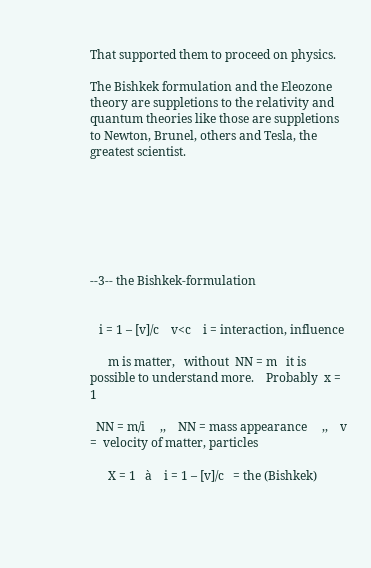That supported them to proceed on physics.

The Bishkek formulation and the Eleozone theory are suppletions to the relativity and quantum theories like those are suppletions to Newton, Brunel, others and Tesla, the greatest scientist.







--3-- the Bishkek-formulation


   i = 1 – [v]/c    v<c    i = interaction, influence

      m is matter,   without  NN = m   it is possible to understand more.    Probably  x = 1

  NN = m/i     ,,    NN = mass appearance     ,,    v =  velocity of matter, particles

      X = 1   à    i = 1 – [v]/c   = the (Bishkek)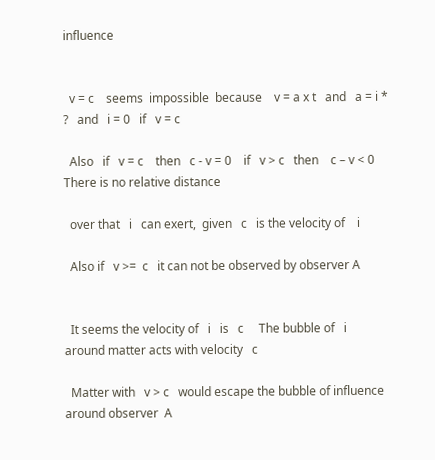influence


  v = c    seems  impossible  because    v = a x t   and   a = i * ?   and   i = 0   if   v = c

  Also   if   v = c    then   c - v = 0    if   v > c   then    c – v < 0    There is no relative distance

  over that   i   can exert,  given   c   is the velocity of    i

  Also if   v >=  c   it can not be observed by observer A


  It seems the velocity of   i   is   c     The bubble of   i   around matter acts with velocity   c

  Matter with   v > c   would escape the bubble of influence around observer  A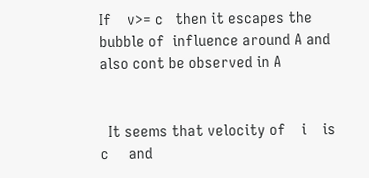If    v>= c   then it escapes the bubble of  influence around A and also cont be observed in A


  It seems that velocity of    i    is    c     and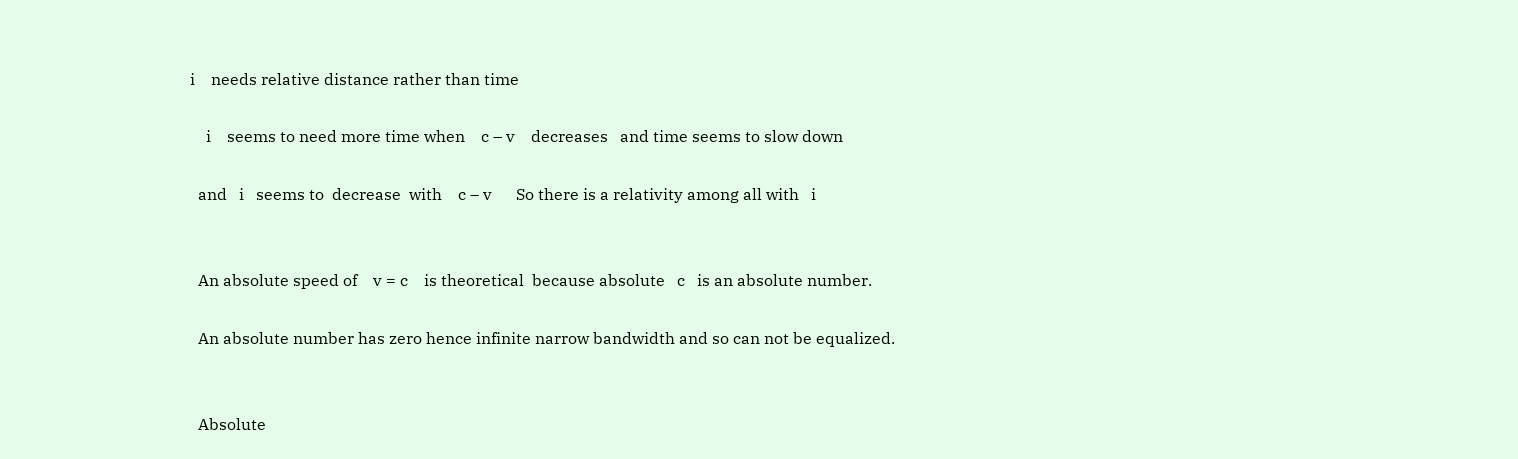i    needs relative distance rather than time

    i    seems to need more time when    c – v    decreases   and time seems to slow down

  and   i   seems to  decrease  with    c – v      So there is a relativity among all with   i


  An absolute speed of    v = c    is theoretical  because absolute   c   is an absolute number.

  An absolute number has zero hence infinite narrow bandwidth and so can not be equalized.


  Absolute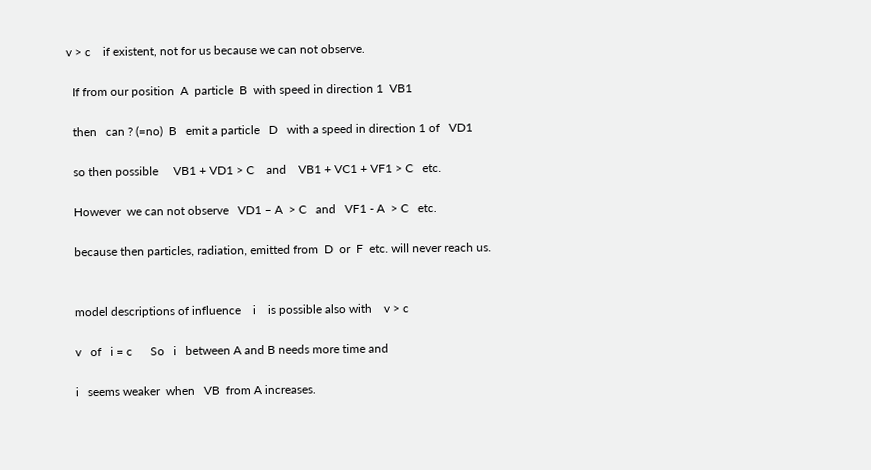v > c    if existent, not for us because we can not observe.

  If from our position  A  particle  B  with speed in direction 1  VB1

  then   can ? (=no)  B   emit a particle   D   with a speed in direction 1 of   VD1

  so then possible     VB1 + VD1 > C    and    VB1 + VC1 + VF1 > C   etc.

  However  we can not observe   VD1 – A  > C   and   VF1 - A  > C   etc.

  because then particles, radiation, emitted from  D  or  F  etc. will never reach us.


  model descriptions of influence    i    is possible also with    v > c

  v   of   i = c      So   i   between A and B needs more time and

  i   seems weaker  when   VB  from A increases.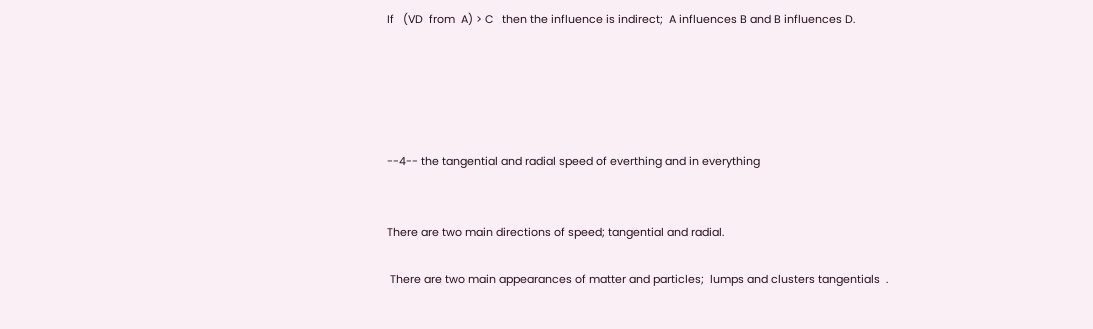If   (VD  from  A) > C   then the influence is indirect;  A influences B and B influences D.





--4-- the tangential and radial speed of everthing and in everything


There are two main directions of speed; tangential and radial.

 There are two main appearances of matter and particles;  lumps and clusters tangentials  .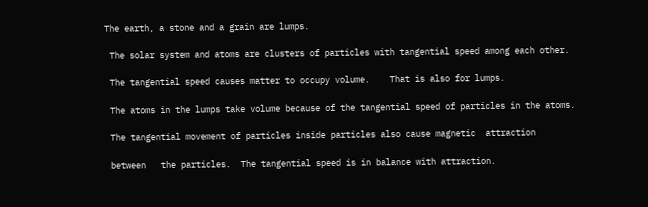The earth, a stone and a grain are lumps.

 The solar system and atoms are clusters of particles with tangential speed among each other.

 The tangential speed causes matter to occupy volume.    That is also for lumps.

 The atoms in the lumps take volume because of the tangential speed of particles in the atoms.

 The tangential movement of particles inside particles also cause magnetic  attraction

 between   the particles.  The tangential speed is in balance with attraction.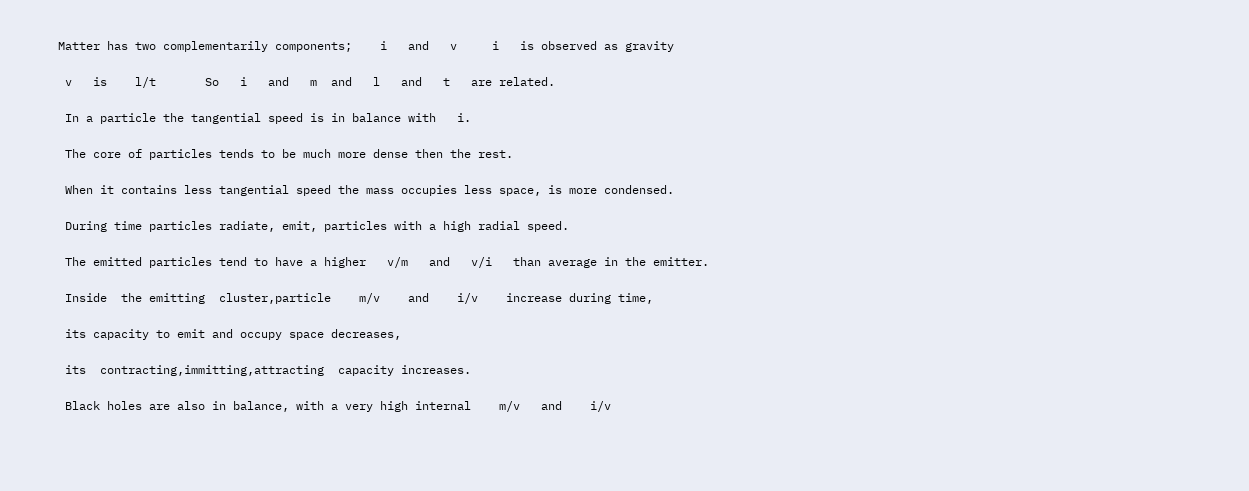Matter has two complementarily components;    i   and   v     i   is observed as gravity

 v   is    l/t       So   i   and   m  and   l   and   t   are related.

 In a particle the tangential speed is in balance with   i.

 The core of particles tends to be much more dense then the rest.

 When it contains less tangential speed the mass occupies less space, is more condensed.

 During time particles radiate, emit, particles with a high radial speed.

 The emitted particles tend to have a higher   v/m   and   v/i   than average in the emitter.

 Inside  the emitting  cluster,particle    m/v    and    i/v    increase during time,

 its capacity to emit and occupy space decreases,

 its  contracting,immitting,attracting  capacity increases.

 Black holes are also in balance, with a very high internal    m/v   and    i/v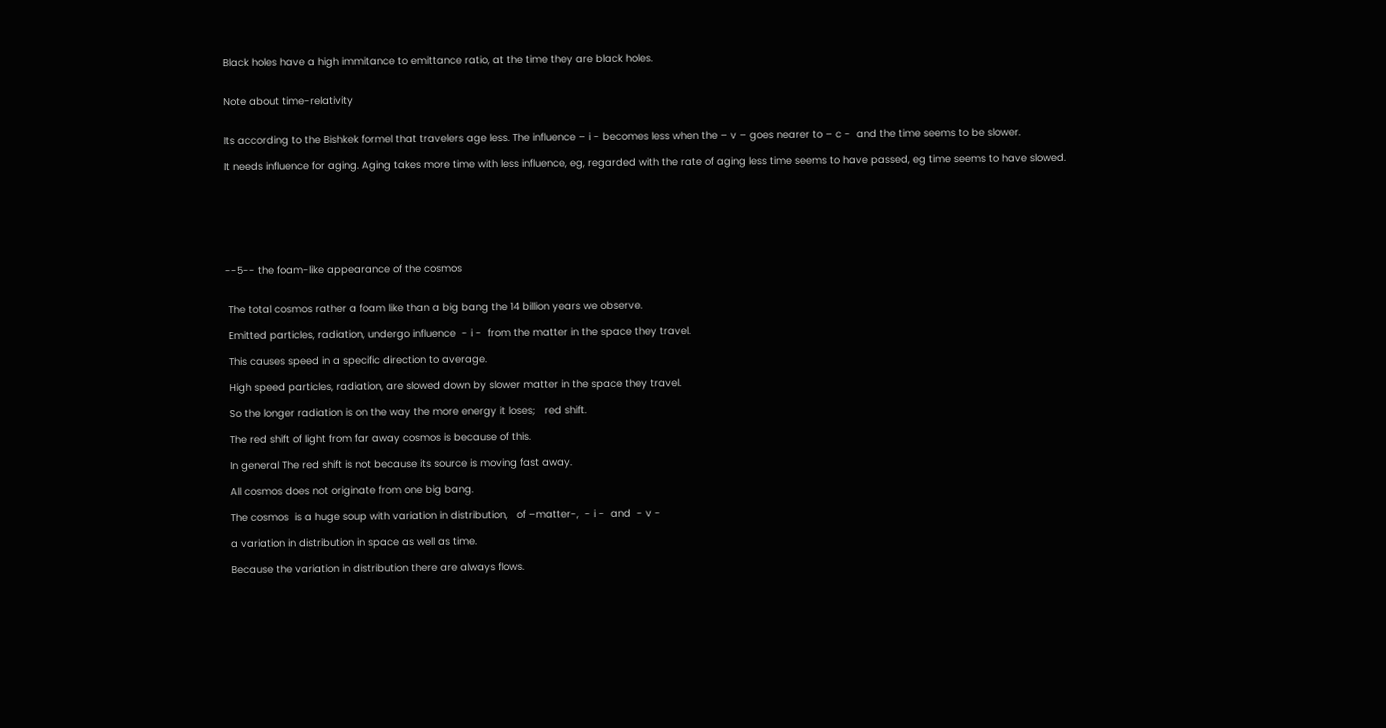Black holes have a high immitance to emittance ratio, at the time they are black holes.


Note about time-relativity


Its according to the Bishkek formel that travelers age less. The influence – i - becomes less when the – v – goes nearer to – c -  and the time seems to be slower.

It needs influence for aging. Aging takes more time with less influence, eg, regarded with the rate of aging less time seems to have passed, eg time seems to have slowed.







--5-- the foam-like appearance of the cosmos


 The total cosmos rather a foam like than a big bang the 14 billion years we observe.

 Emitted particles, radiation, undergo influence  - i -  from the matter in the space they travel.

 This causes speed in a specific direction to average.

 High speed particles, radiation, are slowed down by slower matter in the space they travel.

 So the longer radiation is on the way the more energy it loses;   red shift.

 The red shift of light from far away cosmos is because of this.

 In general The red shift is not because its source is moving fast away.

 All cosmos does not originate from one big bang.

 The cosmos  is a huge soup with variation in distribution,   of –matter-,  - i -  and  - v -

 a variation in distribution in space as well as time.

 Because the variation in distribution there are always flows.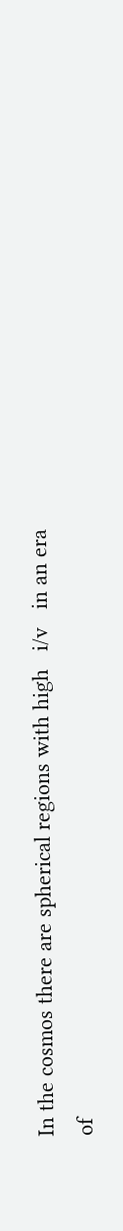In the cosmos there are spherical regions with high   i/v   in an era of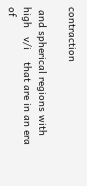contraction

 and spherical regions with high   v/i    that are in an era of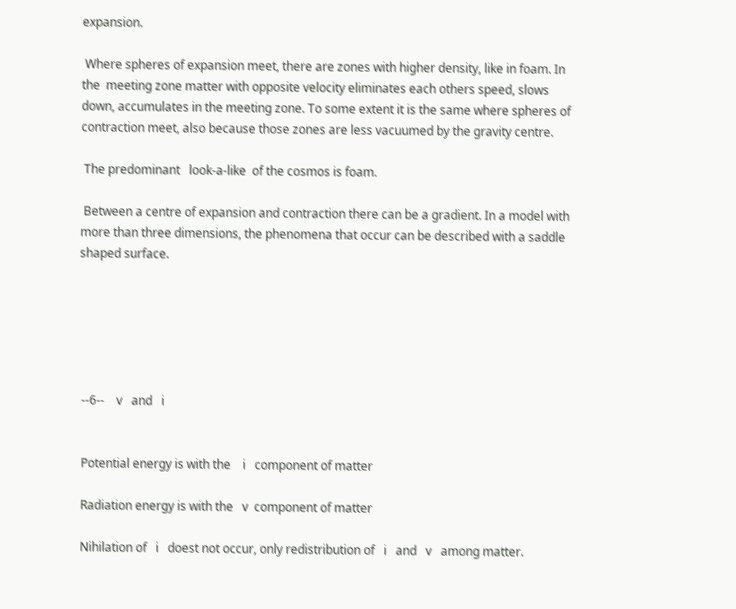expansion.

 Where spheres of expansion meet, there are zones with higher density, like in foam. In the  meeting zone matter with opposite velocity eliminates each others speed, slows down, accumulates in the meeting zone. To some extent it is the same where spheres of contraction meet, also because those zones are less vacuumed by the gravity centre.

 The predominant   look-a-like  of the cosmos is foam.

 Between a centre of expansion and contraction there can be a gradient. In a model with more than three dimensions, the phenomena that occur can be described with a saddle shaped surface.






 --6--    v   and   i


 Potential energy is with the    i   component of matter

 Radiation energy is with the   v  component of matter

 Nihilation of   i   doest not occur, only redistribution of   i   and   v   among matter.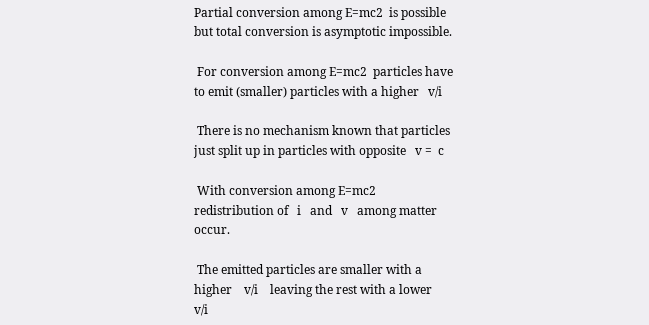Partial conversion among E=mc2  is possible but total conversion is asymptotic impossible.

 For conversion among E=mc2  particles have to emit (smaller) particles with a higher   v/i

 There is no mechanism known that particles just split up in particles with opposite   v =  c

 With conversion among E=mc2  redistribution of   i   and   v   among matter occur.

 The emitted particles are smaller with a higher    v/i    leaving the rest with a lower    v/i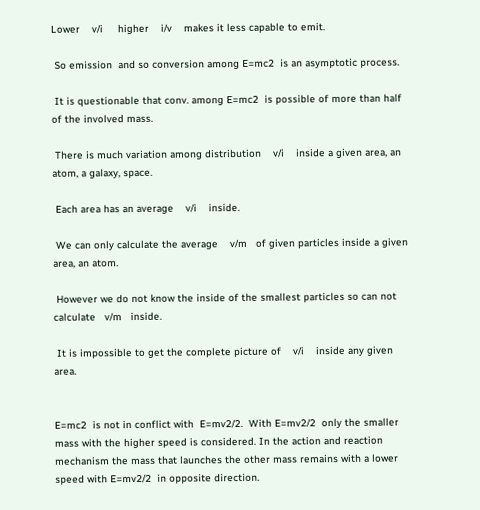Lower    v/i     higher    i/v    makes it less capable to emit.

 So emission  and so conversion among E=mc2  is an asymptotic process.

 It is questionable that conv. among E=mc2  is possible of more than half of the involved mass.

 There is much variation among distribution    v/i    inside a given area, an atom, a galaxy, space.

 Each area has an average    v/i    inside.

 We can only calculate the average    v/m   of given particles inside a given area, an atom.

 However we do not know the inside of the smallest particles so can not calculate   v/m   inside.

 It is impossible to get the complete picture of    v/i    inside any given area.


E=mc2  is not in conflict with  E=mv2/2.  With E=mv2/2  only the smaller mass with the higher speed is considered. In the action and reaction mechanism the mass that launches the other mass remains with a lower speed with E=mv2/2  in opposite direction.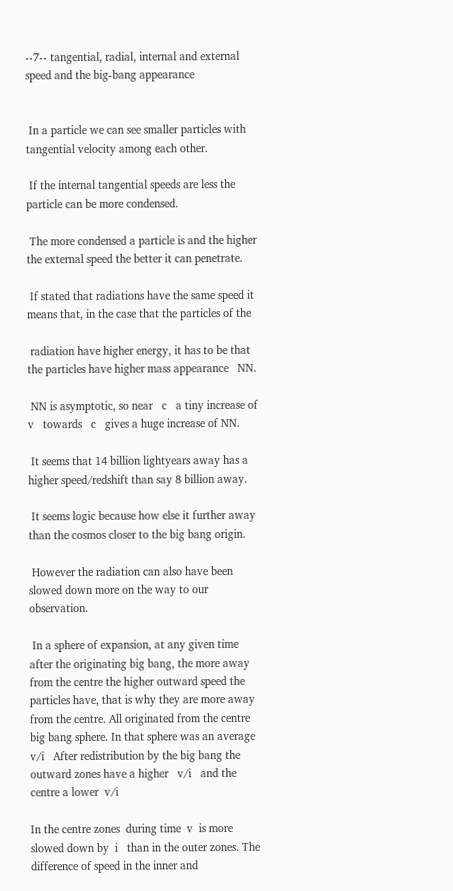--7-- tangential, radial, internal and external speed and the big-bang appearance


 In a particle we can see smaller particles with tangential velocity among each other.

 If the internal tangential speeds are less the particle can be more condensed.

 The more condensed a particle is and the higher the external speed the better it can penetrate.

 If stated that radiations have the same speed it means that, in the case that the particles of the

 radiation have higher energy, it has to be that the particles have higher mass appearance   NN.

 NN is asymptotic, so near   c   a tiny increase of   v   towards   c   gives a huge increase of NN.

 It seems that 14 billion lightyears away has a higher speed/redshift than say 8 billion away.

 It seems logic because how else it further away than the cosmos closer to the big bang origin.

 However the radiation can also have been slowed down more on the way to our observation.

 In a sphere of expansion, at any given time after the originating big bang, the more away from the centre the higher outward speed the particles have, that is why they are more away from the centre. All originated from the centre big bang sphere. In that sphere was an average   v/i   After redistribution by the big bang the outward zones have a higher   v/i   and the centre a lower  v/i

In the centre zones  during time  v  is more slowed down by  i   than in the outer zones. The difference of speed in the inner and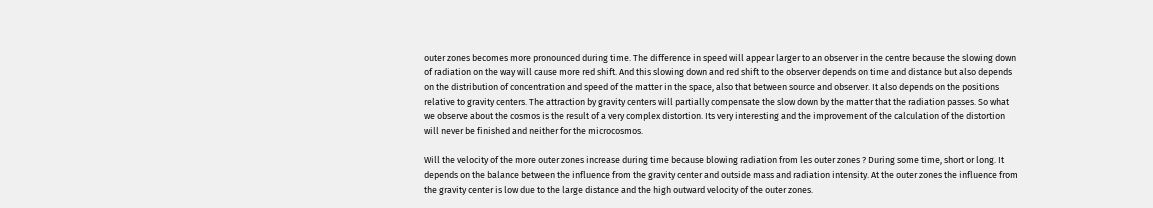outer zones becomes more pronounced during time. The difference in speed will appear larger to an observer in the centre because the slowing down of radiation on the way will cause more red shift. And this slowing down and red shift to the observer depends on time and distance but also depends on the distribution of concentration and speed of the matter in the space, also that between source and observer. It also depends on the positions relative to gravity centers. The attraction by gravity centers will partially compensate the slow down by the matter that the radiation passes. So what we observe about the cosmos is the result of a very complex distortion. Its very interesting and the improvement of the calculation of the distortion will never be finished and neither for the microcosmos.

Will the velocity of the more outer zones increase during time because blowing radiation from les outer zones ? During some time, short or long. It depends on the balance between the influence from the gravity center and outside mass and radiation intensity. At the outer zones the influence from the gravity center is low due to the large distance and the high outward velocity of the outer zones.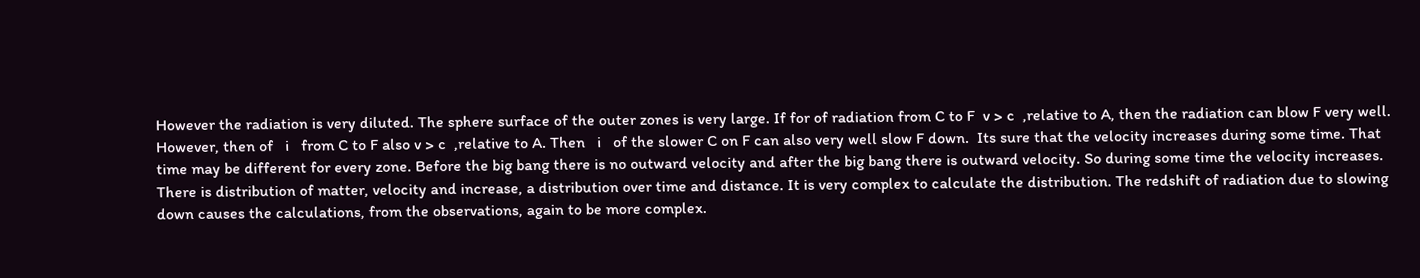However the radiation is very diluted. The sphere surface of the outer zones is very large. If for of radiation from C to F  v > c  ,relative to A, then the radiation can blow F very well. However, then of   i   from C to F also v > c  ,relative to A. Then   i   of the slower C on F can also very well slow F down.  Its sure that the velocity increases during some time. That time may be different for every zone. Before the big bang there is no outward velocity and after the big bang there is outward velocity. So during some time the velocity increases. There is distribution of matter, velocity and increase, a distribution over time and distance. It is very complex to calculate the distribution. The redshift of radiation due to slowing down causes the calculations, from the observations, again to be more complex.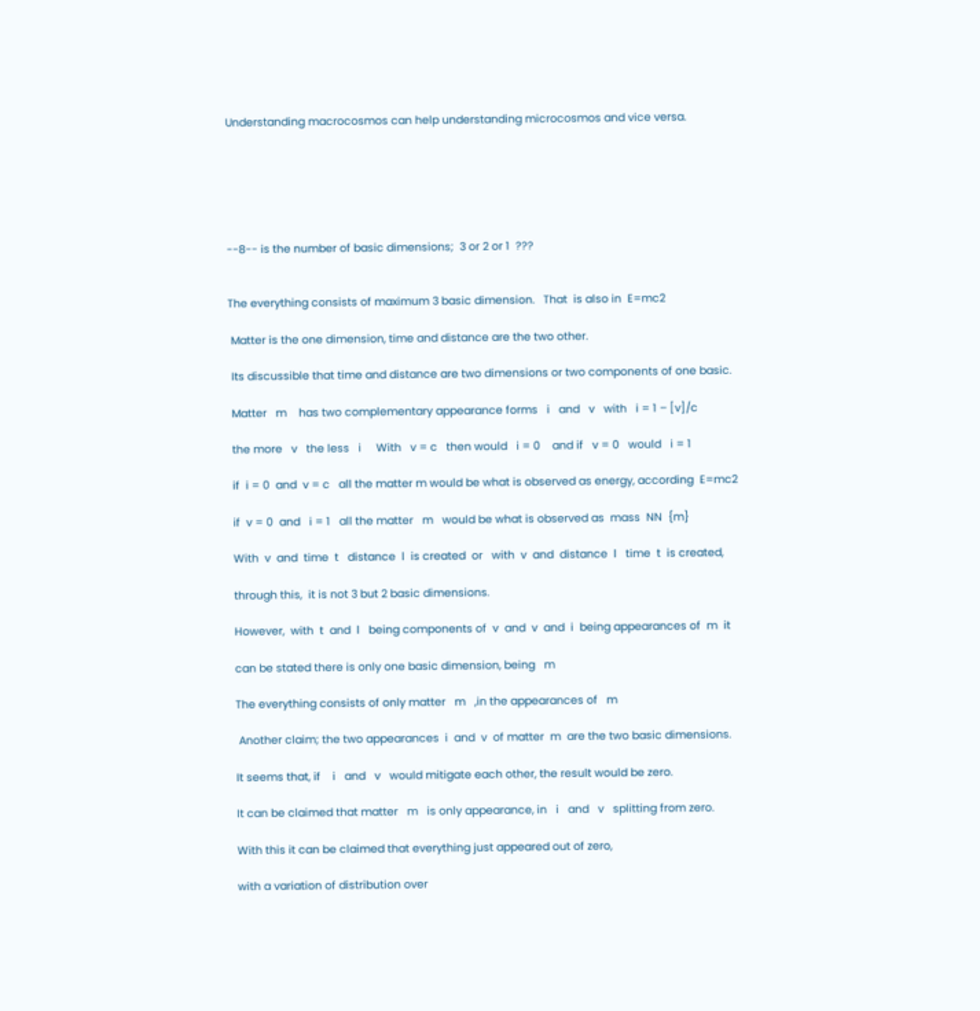Understanding macrocosmos can help understanding microcosmos and vice versa.






--8-- is the number of basic dimensions;  3 or 2 or 1  ???


The everything consists of maximum 3 basic dimension.   That  is also in  E=mc2

 Matter is the one dimension, time and distance are the two other.

 Its discussible that time and distance are two dimensions or two components of one basic.

 Matter   m    has two complementary appearance forms   i   and   v   with   i = 1 – [v]/c

 the more   v   the less   i     With   v = c   then would   i = 0    and if   v = 0   would   i = 1

 if  i = 0  and  v = c   all the matter m would be what is observed as energy, according  E=mc2

 if  v = 0  and   i = 1   all the matter   m   would be what is observed as  mass  NN  {m}

 With  v  and  time  t   distance  l  is created  or   with  v  and  distance  l   time  t  is created,

 through this,  it is not 3 but 2 basic dimensions.

 However,  with  t  and  l   being components of  v  and  v  and  i  being appearances of  m  it

 can be stated there is only one basic dimension, being   m

 The everything consists of only matter   m   ,in the appearances of   m

  Another claim; the two appearances  i  and  v  of matter  m  are the two basic dimensions.

 It seems that, if    i   and   v   would mitigate each other, the result would be zero.

 It can be claimed that matter   m   is only appearance, in   i   and   v   splitting from zero.

 With this it can be claimed that everything just appeared out of zero,

 with a variation of distribution over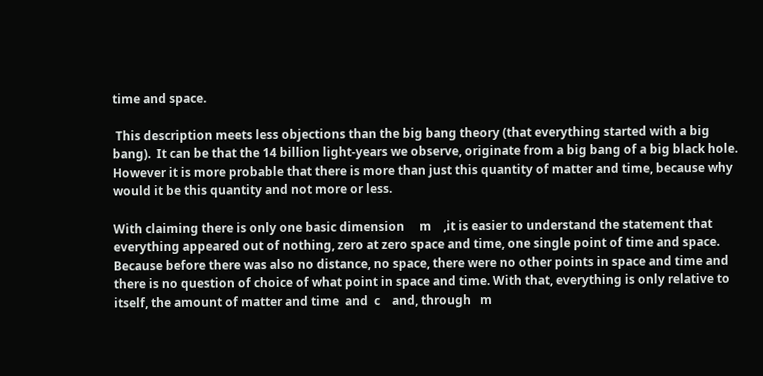time and space.

 This description meets less objections than the big bang theory (that everything started with a big bang).  It can be that the 14 billion light-years we observe, originate from a big bang of a big black hole. However it is more probable that there is more than just this quantity of matter and time, because why would it be this quantity and not more or less.

With claiming there is only one basic dimension     m    ,it is easier to understand the statement that everything appeared out of nothing, zero at zero space and time, one single point of time and space. Because before there was also no distance, no space, there were no other points in space and time and there is no question of choice of what point in space and time. With that, everything is only relative to itself, the amount of matter and time  and  c    and, through   m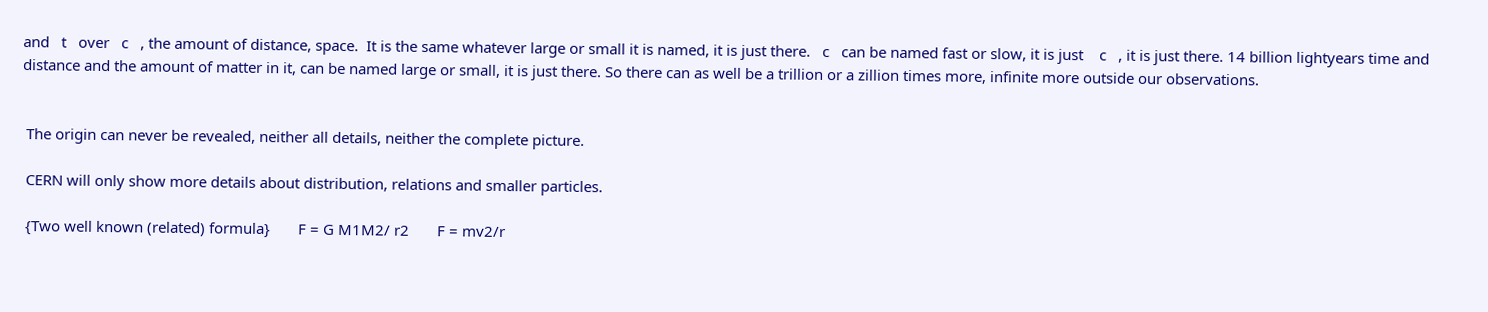and   t   over   c   , the amount of distance, space.  It is the same whatever large or small it is named, it is just there.   c   can be named fast or slow, it is just    c   , it is just there. 14 billion lightyears time and distance and the amount of matter in it, can be named large or small, it is just there. So there can as well be a trillion or a zillion times more, infinite more outside our observations.


 The origin can never be revealed, neither all details, neither the complete picture.

 CERN will only show more details about distribution, relations and smaller particles.

 {Two well known (related) formula}       F = G M1M2/ r2       F = mv2/r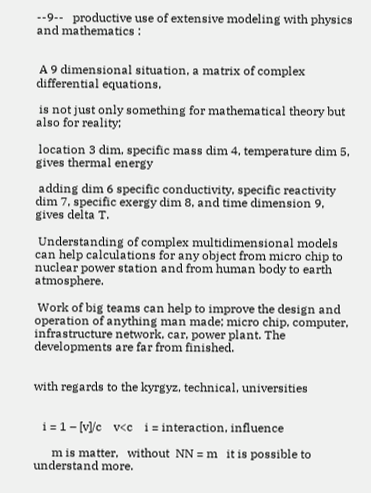--9--   productive use of extensive modeling with physics and mathematics :


 A 9 dimensional situation, a matrix of complex differential equations,

 is not just only something for mathematical theory but also for reality;

 location 3 dim, specific mass dim 4, temperature dim 5, gives thermal energy

 adding dim 6 specific conductivity, specific reactivity dim 7, specific exergy dim 8, and time dimension 9,   gives delta T.

 Understanding of complex multidimensional models can help calculations for any object from micro chip to nuclear power station and from human body to earth atmosphere.

 Work of big teams can help to improve the design and operation of anything man made; micro chip, computer, infrastructure network, car, power plant. The developments are far from finished.


with regards to the kyrgyz, technical, universities


   i = 1 – [v]/c    v<c    i = interaction, influence

      m is matter,   without  NN = m   it is possible to understand more.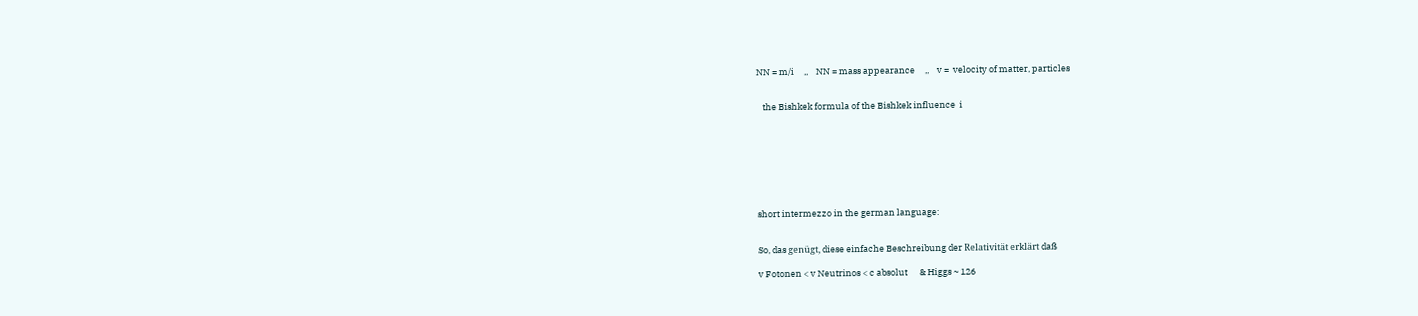NN = m/i     ,,    NN = mass appearance     ,,    v =  velocity of matter, particles


   the Bishkek formula of the Bishkek influence  i








short intermezzo in the german language:


So, das genügt, diese einfache Beschreibung der Relativität erklärt daß

v Fotonen < v Neutrinos < c absolut      & Higgs ~ 126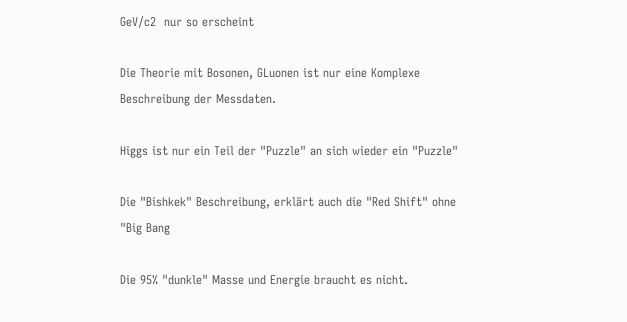GeV/c2  nur so erscheint

Die Theorie mit Bosonen, GLuonen ist nur eine Komplexe Beschreibung der Messdaten.

Higgs ist nur ein Teil der "Puzzle" an sich wieder ein "Puzzle"

Die "Bishkek" Beschreibung, erklärt auch die "Red Shift" ohne "Big Bang

Die 95% "dunkle" Masse und Energie braucht es nicht.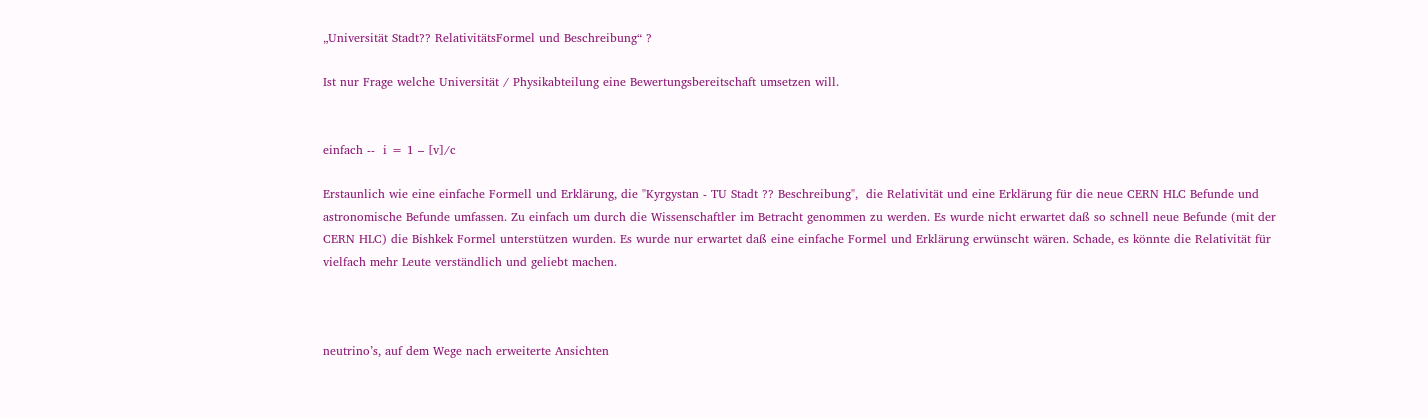„Universität Stadt?? RelativitätsFormel und Beschreibung“ ?

Ist nur Frage welche Universität / Physikabteilung eine Bewertungsbereitschaft umsetzen will.


einfach --  i = 1 – [v]/c

Erstaunlich wie eine einfache Formell und Erklärung, die "Kyrgystan - TU Stadt ?? Beschreibung",  die Relativität und eine Erklärung für die neue CERN HLC Befunde und astronomische Befunde umfassen. Zu einfach um durch die Wissenschaftler im Betracht genommen zu werden. Es wurde nicht erwartet daß so schnell neue Befunde (mit der CERN HLC) die Bishkek Formel unterstützen wurden. Es wurde nur erwartet daß eine einfache Formel und Erklärung erwünscht wären. Schade, es könnte die Relativität für vielfach mehr Leute verständlich und geliebt machen.



neutrino’s, auf dem Wege nach erweiterte Ansichten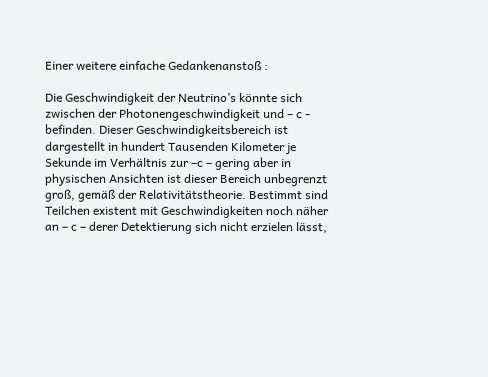Einer weitere einfache Gedankenanstoß :

Die Geschwindigkeit der Neutrino’s könnte sich zwischen der Photonengeschwindigkeit und – c - befinden. Dieser Geschwindigkeitsbereich ist dargestellt in hundert Tausenden Kilometer je Sekunde im Verhältnis zur –c – gering aber in physischen Ansichten ist dieser Bereich unbegrenzt groß, gemäß der Relativitätstheorie. Bestimmt sind Teilchen existent mit Geschwindigkeiten noch näher an – c – derer Detektierung sich nicht erzielen lässt,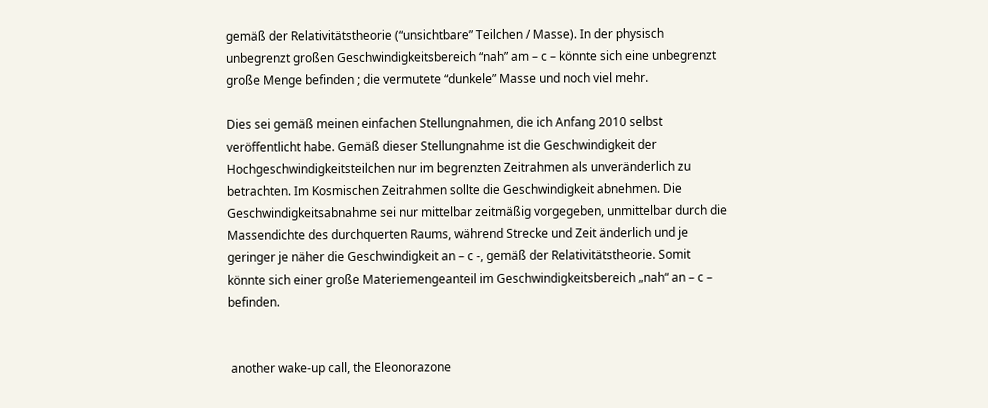gemäß der Relativitätstheorie (“unsichtbare” Teilchen / Masse). In der physisch unbegrenzt großen Geschwindigkeitsbereich “nah” am – c – könnte sich eine unbegrenzt große Menge befinden ; die vermutete “dunkele” Masse und noch viel mehr.

Dies sei gemäß meinen einfachen Stellungnahmen, die ich Anfang 2010 selbst veröffentlicht habe. Gemäß dieser Stellungnahme ist die Geschwindigkeit der Hochgeschwindigkeitsteilchen nur im begrenzten Zeitrahmen als unveränderlich zu betrachten. Im Kosmischen Zeitrahmen sollte die Geschwindigkeit abnehmen. Die Geschwindigkeitsabnahme sei nur mittelbar zeitmäßig vorgegeben, unmittelbar durch die Massendichte des durchquerten Raums, während Strecke und Zeit änderlich und je geringer je näher die Geschwindigkeit an – c -, gemäß der Relativitätstheorie. Somit könnte sich einer große Materiemengeanteil im Geschwindigkeitsbereich „nah“ an – c – befinden.


 another wake-up call, the Eleonorazone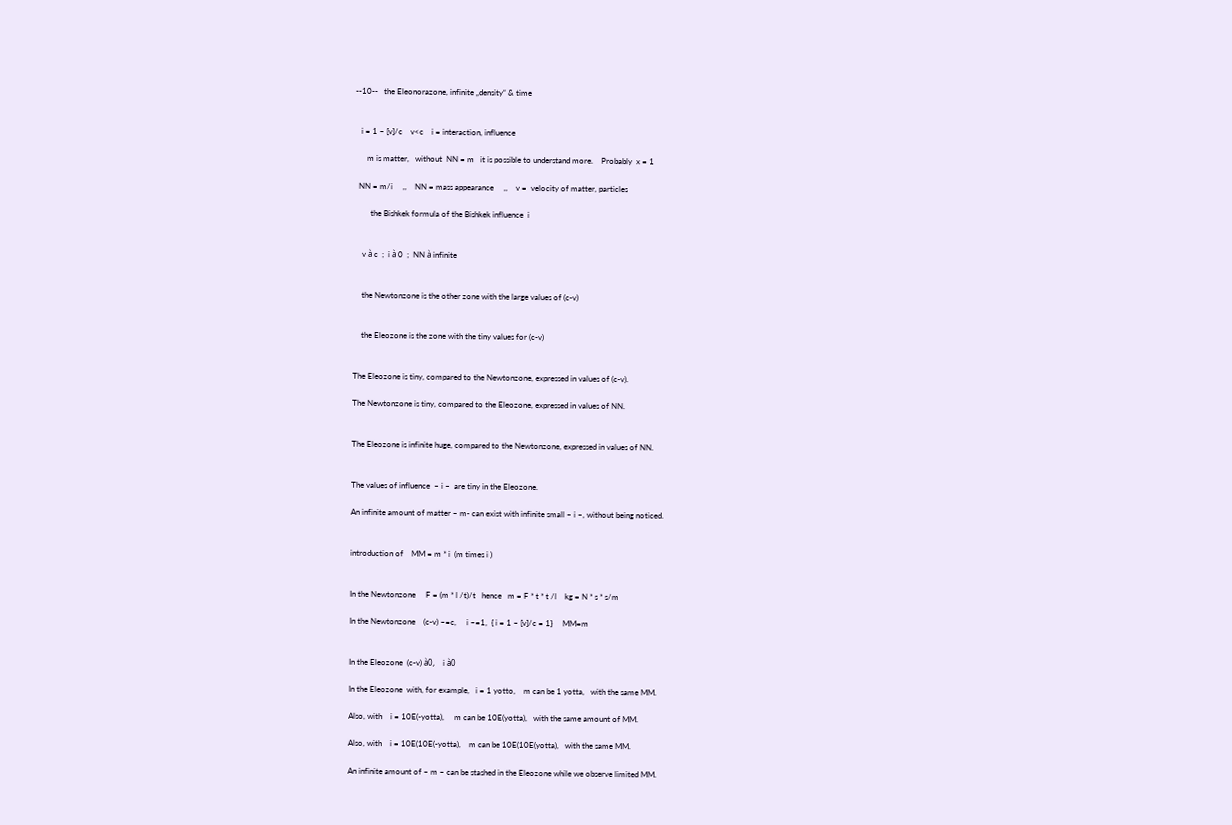--10--   the Eleonorazone, infinite „density“ & time


   i = 1 – [v]/c    v<c    i = interaction, influence

      m is matter,   without  NN = m   it is possible to understand more.    Probably  x = 1

  NN = m/i     ,,    NN = mass appearance     ,,    v =  velocity of matter, particles

        the Bishkek formula of the Bishkek influence  i


    v à c  ;  i à 0  ;  NN à infinite


    the Newtonzone is the other zone with the large values of (c-v)


    the Eleozone is the zone with the tiny values for (c-v)


The Eleozone is tiny, compared to the Newtonzone, expressed in values of (c-v).

The Newtonzone is tiny, compared to the Eleozone, expressed in values of NN.


The Eleozone is infinite huge, compared to the Newtonzone, expressed in values of NN.


The values of influence  – i –  are tiny in the Eleozone.

An infinite amount of matter – m- can exist with infinite small – i –, without being noticed.


introduction of    MM = m * i  (m times i )


In the Newtonzone     F = (m * l /t)/t   hence   m = F * t * t /l    kg = N * s * s/m

In the Newtonzone    (c-v) ~=c,     i ~=1,  { i = 1 – [v]/c = 1}     MM=m


In the Eleozone  (c-v) à0,    i à0

In the Eleozone  with, for example,   i = 1 yotto,    m can be 1 yotta,   with the same MM.

Also, with    i = 10E(-yotta),     m can be 10E(yotta),   with the same amount of MM.

Also, with    i = 10E(10E(-yotta),    m can be 10E(10E(yotta),   with the same MM.

An infinite amount of – m – can be stashed in the Eleozone while we observe limited MM.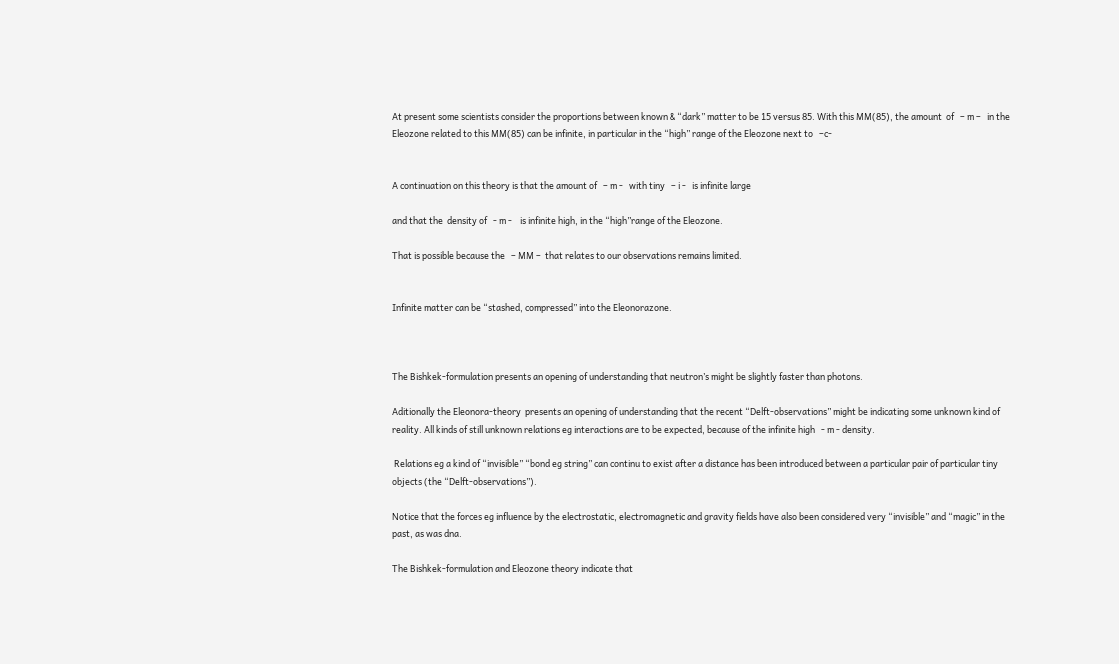At present some scientists consider the proportions between known & “dark” matter to be 15 versus 85. With this MM(85), the amount  of   – m –   in the Eleozone related to this MM(85) can be infinite, in particular in the “high” range of the Eleozone next to   –c-


A continuation on this theory is that the amount of   – m -   with tiny   – i -   is infinite large

and that the  density of   - m -    is infinite high, in the “high”range of the Eleozone.

That is possible because the   – MM –  that relates to our observations remains limited.


Infinite matter can be “stashed, compressed” into the Eleonorazone.



The Bishkek-formulation presents an opening of understanding that neutron’s might be slightly faster than photons.

Aditionally the Eleonora-theory  presents an opening of understanding that the recent “Delft-observations” might be indicating some unknown kind of reality. All kinds of still unknown relations eg interactions are to be expected, because of the infinite high   - m - density.

 Relations eg a kind of “invisible” “bond eg string” can continu to exist after a distance has been introduced between a particular pair of particular tiny objects (the “Delft-observations”).

Notice that the forces eg influence by the electrostatic, electromagnetic and gravity fields have also been considered very “invisible” and “magic” in the past, as was dna.

The Bishkek-formulation and Eleozone theory indicate that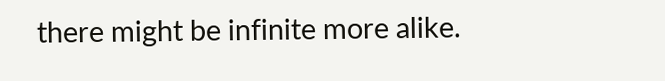there might be infinite more alike.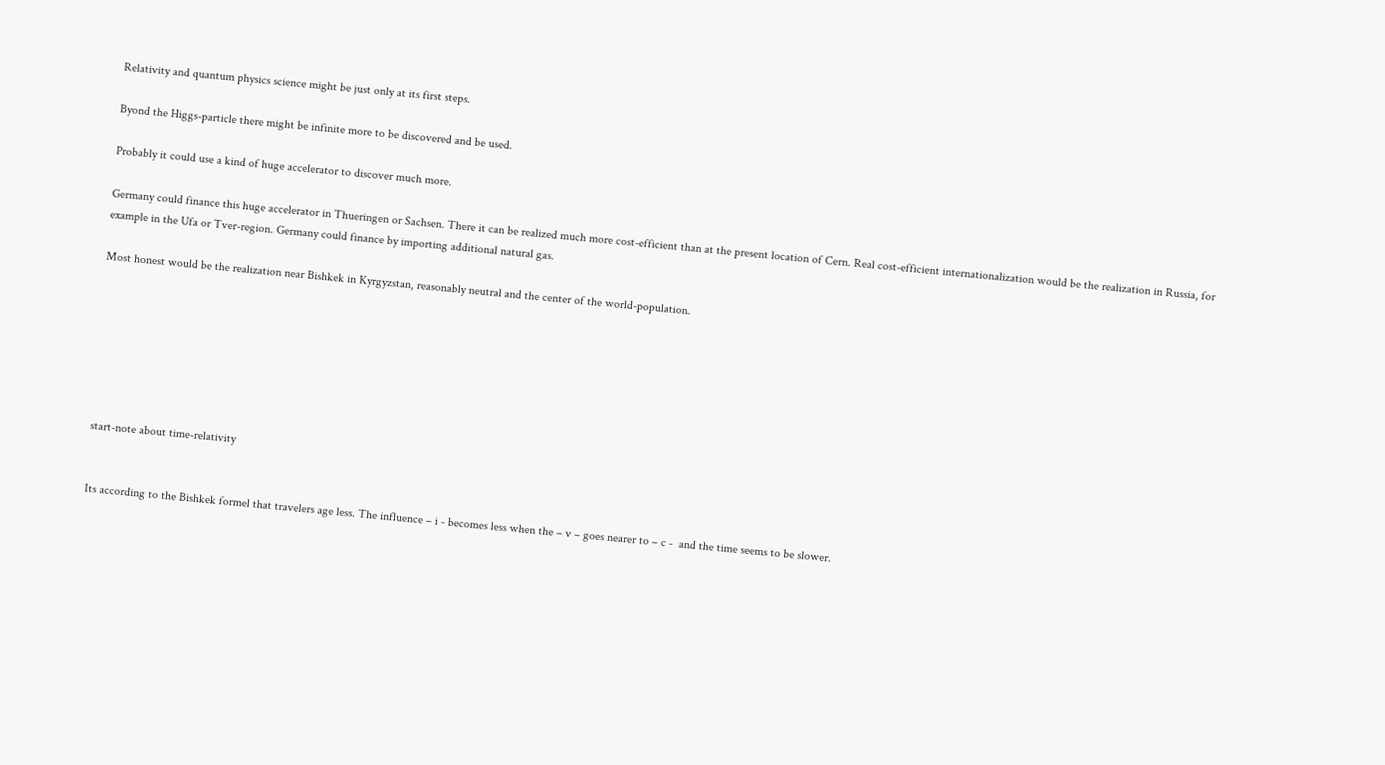Relativity and quantum physics science might be just only at its first steps.

Byond the Higgs-particle there might be infinite more to be discovered and be used.

Probably it could use a kind of huge accelerator to discover much more.

Germany could finance this huge accelerator in Thueringen or Sachsen. There it can be realized much more cost-efficient than at the present location of Cern. Real cost-efficient internationalization would be the realization in Russia, for example in the Ufa or Tver-region. Germany could finance by importing additional natural gas.

Most honest would be the realization near Bishkek in Kyrgyzstan, reasonably neutral and the center of the world-population.







start-note about time-relativity


Its according to the Bishkek formel that travelers age less. The influence – i - becomes less when the – v – goes nearer to – c -  and the time seems to be slower.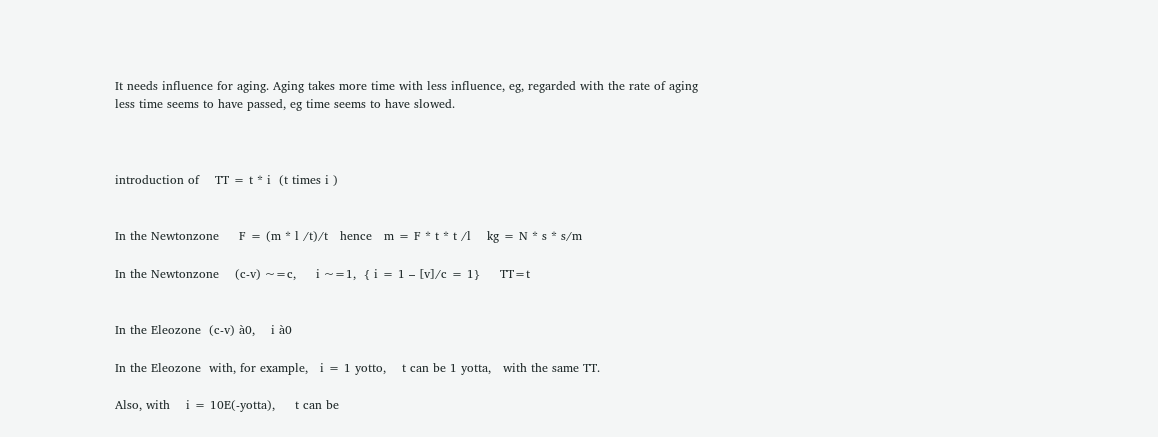It needs influence for aging. Aging takes more time with less influence, eg, regarded with the rate of aging less time seems to have passed, eg time seems to have slowed.



introduction of    TT = t * i  (t times i )


In the Newtonzone     F = (m * l /t)/t   hence   m = F * t * t /l    kg = N * s * s/m

In the Newtonzone    (c-v) ~=c,     i ~=1,  { i = 1 – [v]/c = 1}     TT=t


In the Eleozone  (c-v) à0,    i à0

In the Eleozone  with, for example,   i = 1 yotto,    t can be 1 yotta,   with the same TT.

Also, with    i = 10E(-yotta),     t can be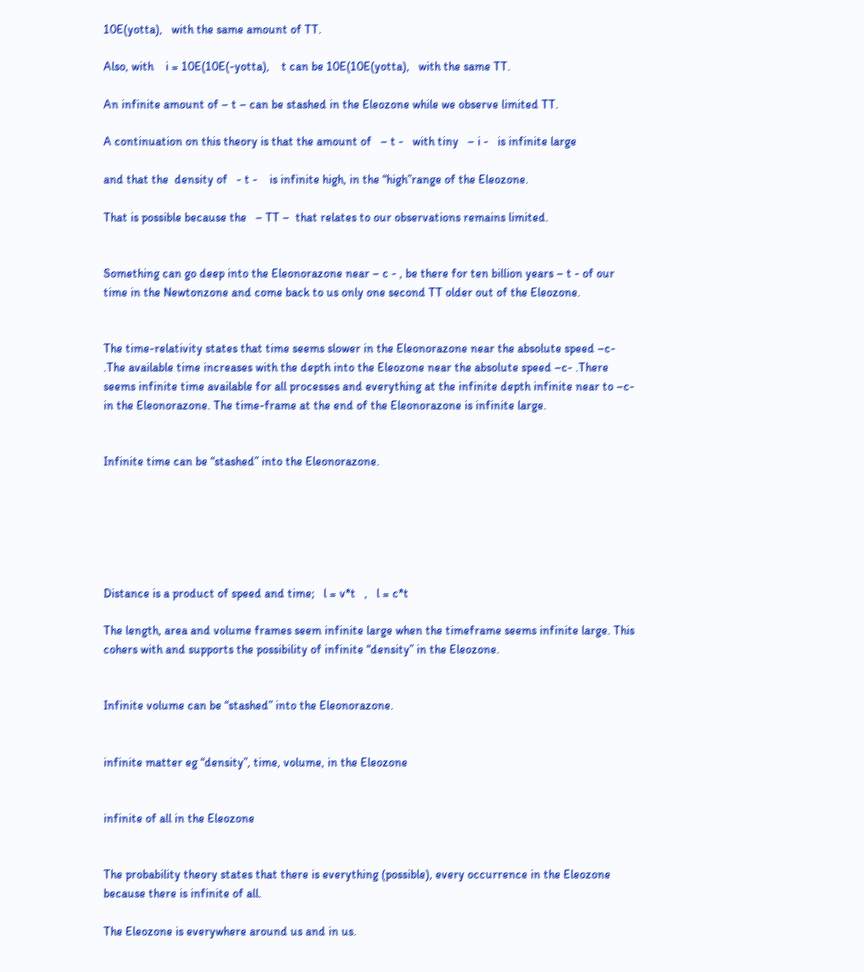10E(yotta),   with the same amount of TT.

Also, with    i = 10E(10E(-yotta),    t can be 10E(10E(yotta),   with the same TT.

An infinite amount of – t – can be stashed in the Eleozone while we observe limited TT.

A continuation on this theory is that the amount of   – t -   with tiny   – i -   is infinite large

and that the  density of   - t -    is infinite high, in the “high”range of the Eleozone.

That is possible because the   – TT –  that relates to our observations remains limited.


Something can go deep into the Eleonorazone near – c - , be there for ten billion years – t - of our time in the Newtonzone and come back to us only one second TT older out of the Eleozone.


The time-relativity states that time seems slower in the Eleonorazone near the absolute speed –c-  .The available time increases with the depth into the Eleozone near the absolute speed –c- .There seems infinite time available for all processes and everything at the infinite depth infinite near to –c- in the Eleonorazone. The time-frame at the end of the Eleonorazone is infinite large.


Infinite time can be “stashed” into the Eleonorazone.






Distance is a product of speed and time;   l = v*t   ,   l = c*t

The length, area and volume frames seem infinite large when the timeframe seems infinite large. This cohers with and supports the possibility of infinite “density” in the Eleozone.


Infinite volume can be “stashed” into the Eleonorazone.


infinite matter eg “density”, time, volume, in the Eleozone


infinite of all in the Eleozone


The probability theory states that there is everything (possible), every occurrence in the Eleozone because there is infinite of all.

The Eleozone is everywhere around us and in us.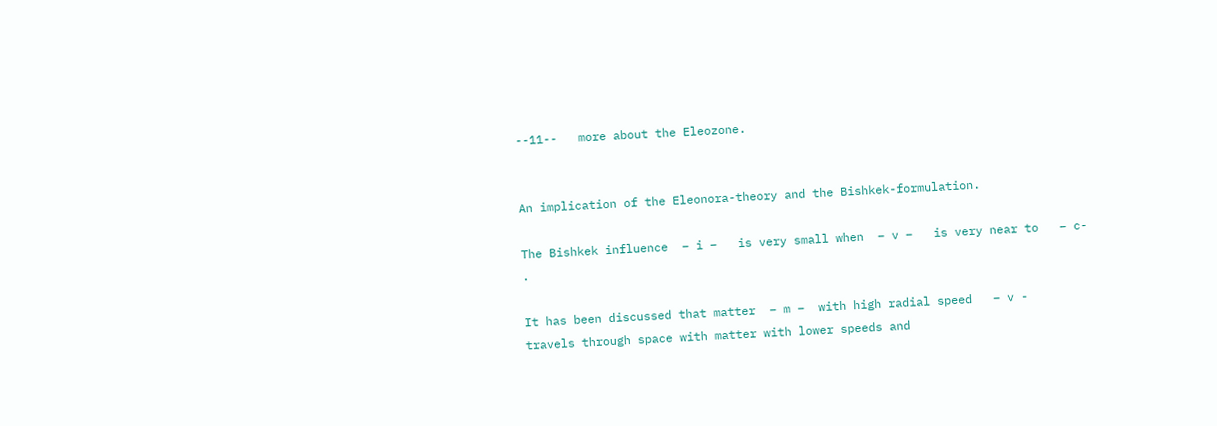--11--   more about the Eleozone.


An implication of the Eleonora-theory and the Bishkek-formulation.

The Bishkek influence  – i –   is very small when  – v –   is very near to   – c- .

It has been discussed that matter  – m –  with high radial speed   – v -   travels through space with matter with lower speeds and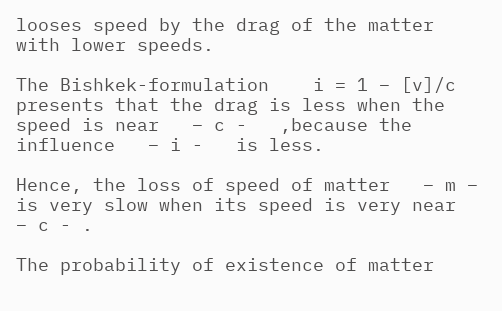looses speed by the drag of the matter with lower speeds.

The Bishkek-formulation    i = 1 – [v]/c  presents that the drag is less when the speed is near   – c -   ,because the influence   – i -   is less.

Hence, the loss of speed of matter   – m –   is very slow when its speed is very near   – c - .

The probability of existence of matter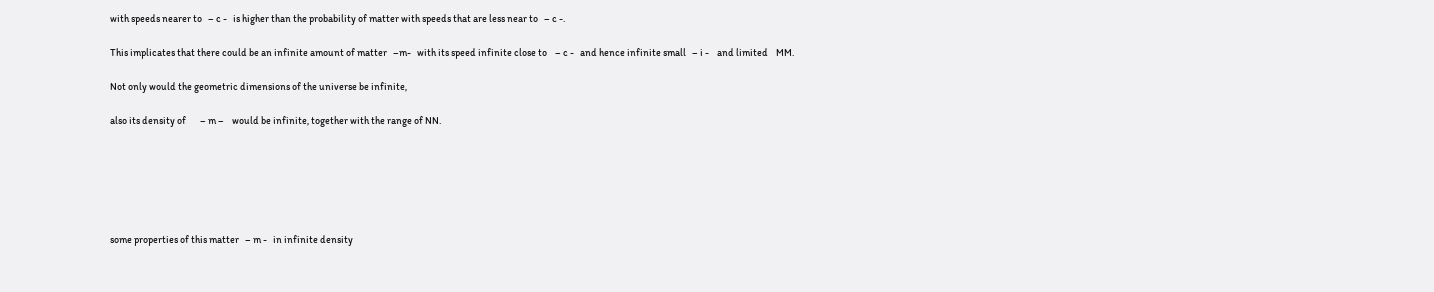with speeds nearer to   – c -   is higher than the probability of matter with speeds that are less near to   – c -.

This implicates that there could be an infinite amount of matter   –m-   with its speed infinite close to    – c -   and hence infinite small   – i -    and limited    MM.

Not only would the geometric dimensions of the universe be infinite,

also its density of       – m –    would be infinite, together with the range of NN.






some properties of this matter   – m -   in infinite density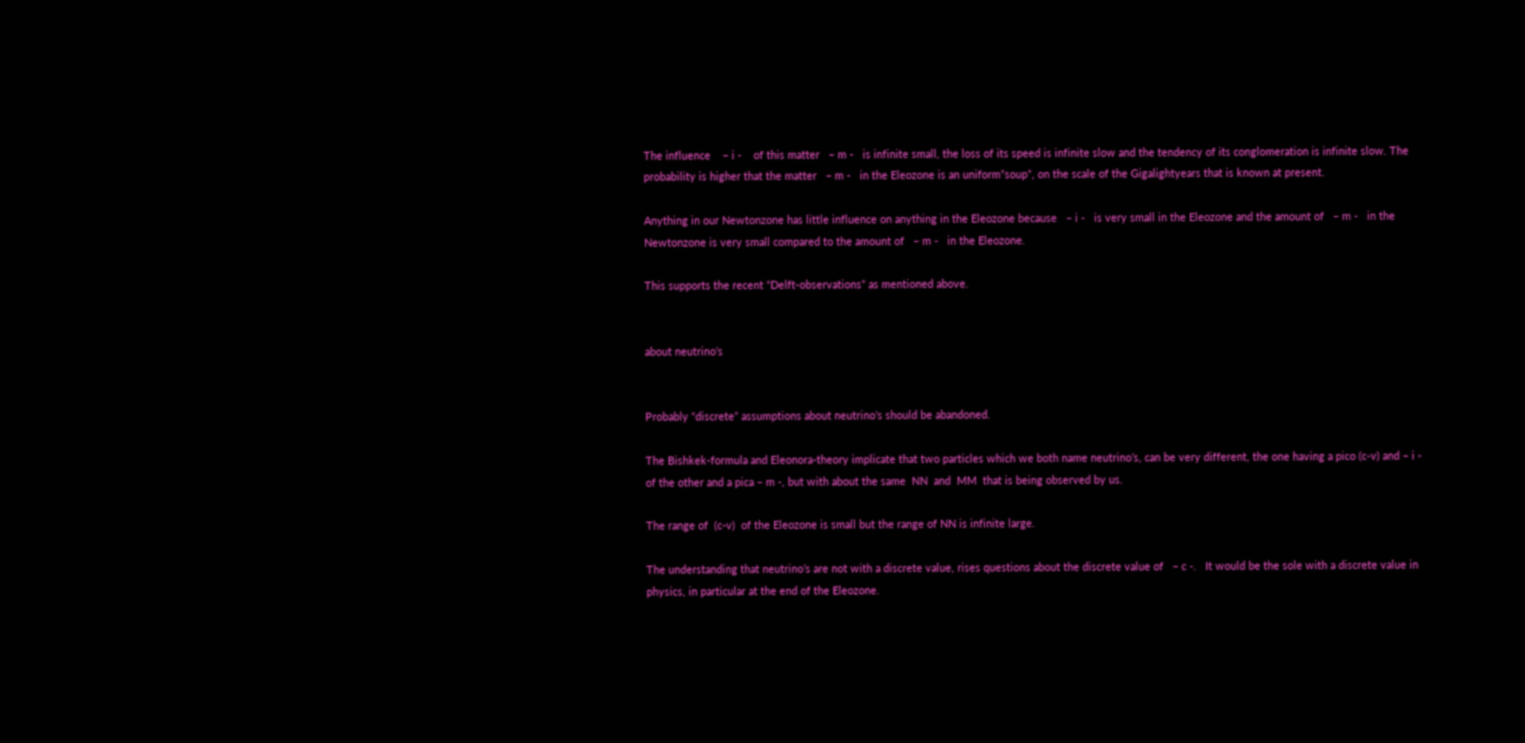The influence    – i -    of this matter   – m -   is infinite small, the loss of its speed is infinite slow and the tendency of its conglomeration is infinite slow. The probability is higher that the matter   – m -   in the Eleozone is an uniform”soup”, on the scale of the Gigalightyears that is known at present.

Anything in our Newtonzone has little influence on anything in the Eleozone because   – i -   is very small in the Eleozone and the amount of   – m -   in the Newtonzone is very small compared to the amount of   – m -   in the Eleozone.

This supports the recent “Delft-observations” as mentioned above.


about neutrino’s


Probably “discrete” assumptions about neutrino’s should be abandoned.

The Bishkek-formula and Eleonora-theory implicate that two particles which we both name neutrino’s, can be very different, the one having a pico (c-v) and – i -   of the other and a pica – m -, but with about the same  NN  and  MM  that is being observed by us.

The range of  (c-v)  of the Eleozone is small but the range of NN is infinite large.

The understanding that neutrino’s are not with a discrete value, rises questions about the discrete value of   – c -.   It would be the sole with a discrete value in physics, in particular at the end of the Eleozone.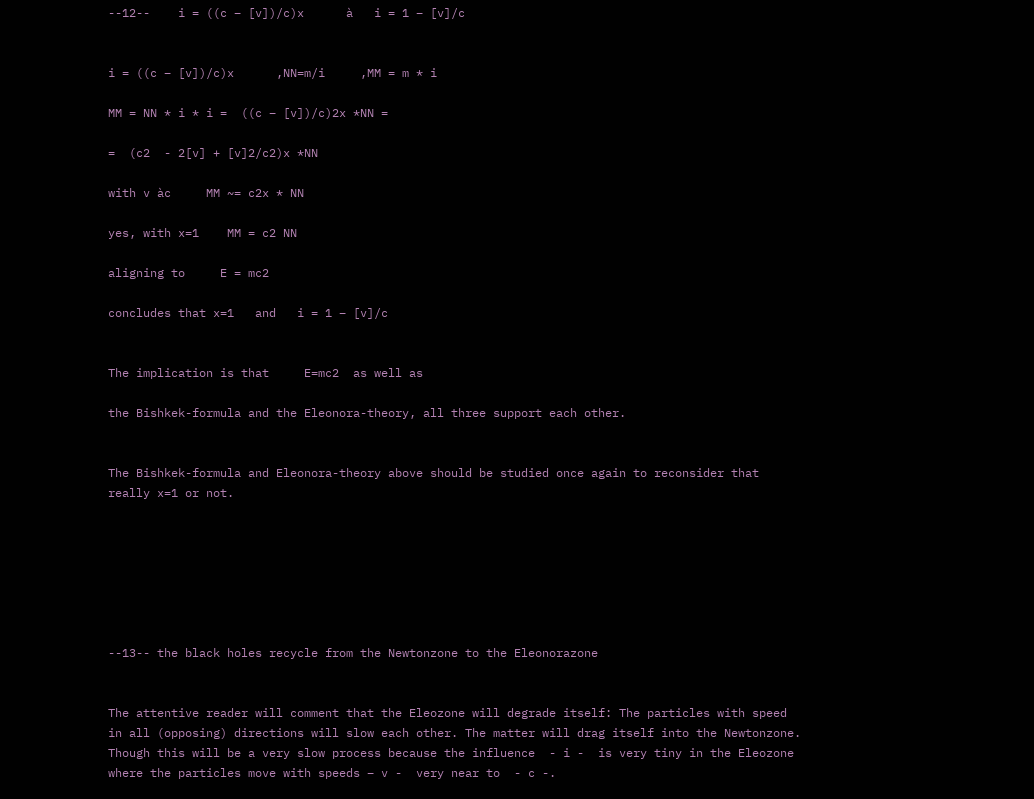--12--    i = ((c – [v])/c)x      à   i = 1 – [v]/c


i = ((c – [v])/c)x      ,NN=m/i     ,MM = m * i

MM = NN * i * i =  ((c – [v])/c)2x *NN =

=  (c2  - 2[v] + [v]2/c2)x *NN

with v àc     MM ~= c2x * NN

yes, with x=1    MM = c2 NN

aligning to     E = mc2

concludes that x=1   and   i = 1 – [v]/c


The implication is that     E=mc2  as well as

the Bishkek-formula and the Eleonora-theory, all three support each other.


The Bishkek-formula and Eleonora-theory above should be studied once again to reconsider that really x=1 or not.







--13-- the black holes recycle from the Newtonzone to the Eleonorazone


The attentive reader will comment that the Eleozone will degrade itself: The particles with speed in all (opposing) directions will slow each other. The matter will drag itself into the Newtonzone. Though this will be a very slow process because the influence  - i -  is very tiny in the Eleozone where the particles move with speeds – v -  very near to  - c -.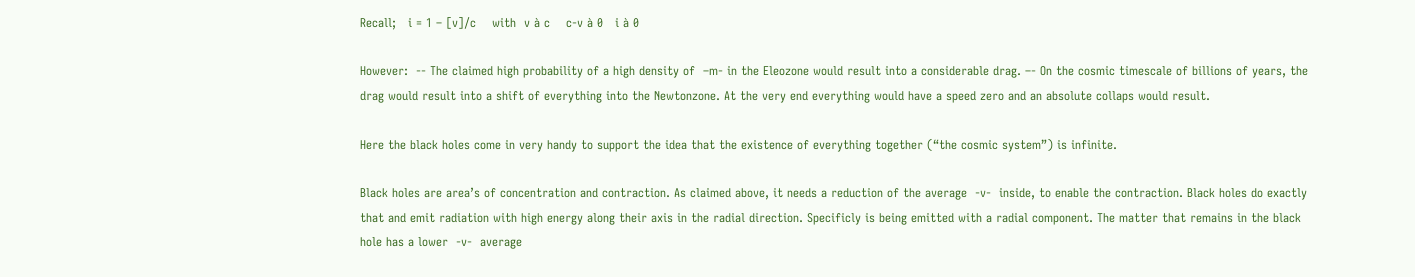Recall;   i = 1 – [v]/c    with  v à c    c-v à 0   i à 0

However:  -- The claimed high probability of a high density of  –m- in the Eleozone would result into a considerable drag. –- On the cosmic timescale of billions of years, the drag would result into a shift of everything into the Newtonzone. At the very end everything would have a speed zero and an absolute collaps would result.

Here the black holes come in very handy to support the idea that the existence of everything together (“the cosmic system”) is infinite.

Black holes are area’s of concentration and contraction. As claimed above, it needs a reduction of the average  -v-  inside, to enable the contraction. Black holes do exactly that and emit radiation with high energy along their axis in the radial direction. Specificly is being emitted with a radial component. The matter that remains in the black hole has a lower  -v-  average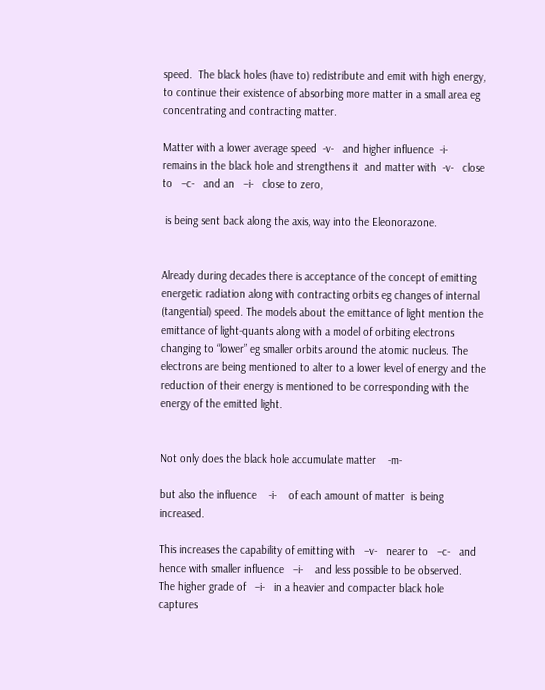speed.  The black holes (have to) redistribute and emit with high energy, to continue their existence of absorbing more matter in a small area eg concentrating and contracting matter.

Matter with a lower average speed  -v-   and higher influence  -i-   remains in the black hole and strengthens it  and matter with  -v-   close to   –c-   and an   –i-   close to zero,

 is being sent back along the axis, way into the Eleonorazone.


Already during decades there is acceptance of the concept of emitting energetic radiation along with contracting orbits eg changes of internal (tangential) speed. The models about the emittance of light mention the emittance of light-quants along with a model of orbiting electrons changing to “lower” eg smaller orbits around the atomic nucleus. The electrons are being mentioned to alter to a lower level of energy and the reduction of their energy is mentioned to be corresponding with the energy of the emitted light.


Not only does the black hole accumulate matter    -m-

but also the influence    -i-    of each amount of matter  is being increased.

This increases the capability of emitting with   –v-   nearer to   –c-   and hence with smaller influence   –i-    and less possible to be observed.     The higher grade of   –i-   in a heavier and compacter black hole captures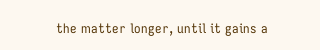the matter longer, until it gains a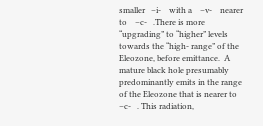smaller   –i-    with a    –v-    nearer to    –c-   .There is more “upgrading” to “higher” levels towards the “high- range” of the Eleozone, before emittance.  A mature black hole presumably predominantly emits in the range of the Eleozone that is nearer to   –c-   . This radiation,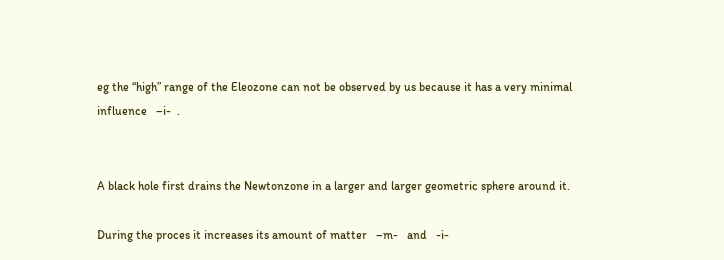eg the “high” range of the Eleozone can not be observed by us because it has a very minimal influence   –i-  .


A black hole first drains the Newtonzone in a larger and larger geometric sphere around it.

During the proces it increases its amount of matter   –m-   and   -i-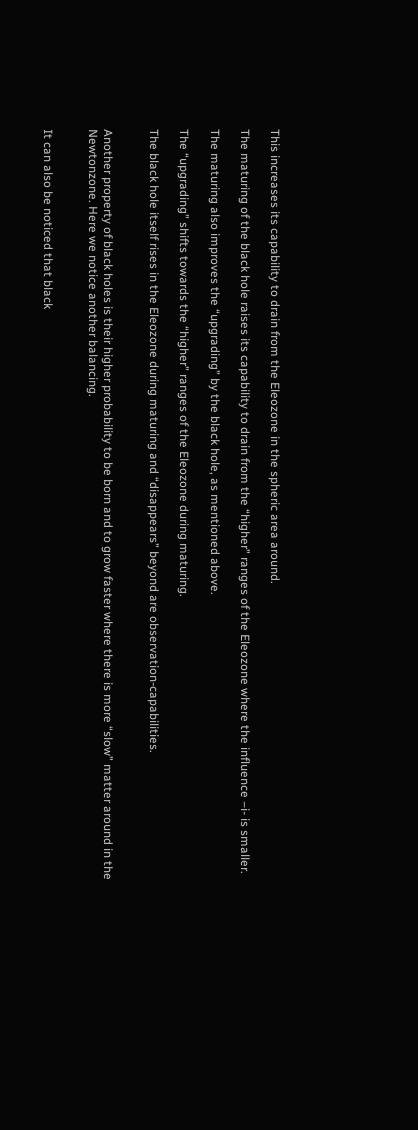This increases its capability to drain from the Eleozone in the spheric area around.

The maturing of the black hole raises its capability to drain from the “higher” ranges of the Eleozone where the influence –i- is smaller.

The maturing also improves the “upgrading” by the black hole, as mentioned above.

The “upgrading” shifts towards the “higher” ranges of the Eleozone during maturing.

The black hole itself rises in the Eleozone during maturing and “disappears” beyond are observation-capabilities.


Another property of black holes is their higher probability to be born and to grow faster where there is more “slow” matter around in the Newtonzone. Here we notice another balancing.


It can also be noticed that black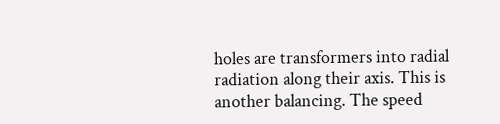holes are transformers into radial radiation along their axis. This is another balancing. The speed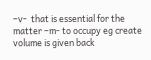–v-  that is essential for the matter –m- to occupy eg create volume is given back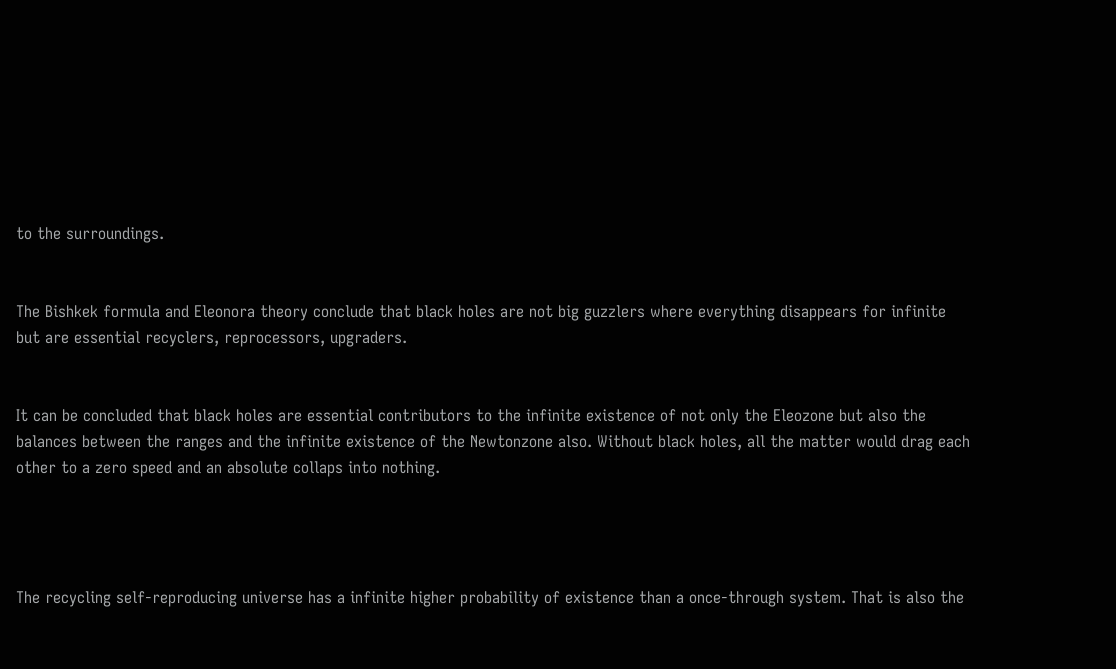to the surroundings.


The Bishkek formula and Eleonora theory conclude that black holes are not big guzzlers where everything disappears for infinite but are essential recyclers, reprocessors, upgraders.


It can be concluded that black holes are essential contributors to the infinite existence of not only the Eleozone but also the balances between the ranges and the infinite existence of the Newtonzone also. Without black holes, all the matter would drag each other to a zero speed and an absolute collaps into nothing.




The recycling self-reproducing universe has a infinite higher probability of existence than a once-through system. That is also the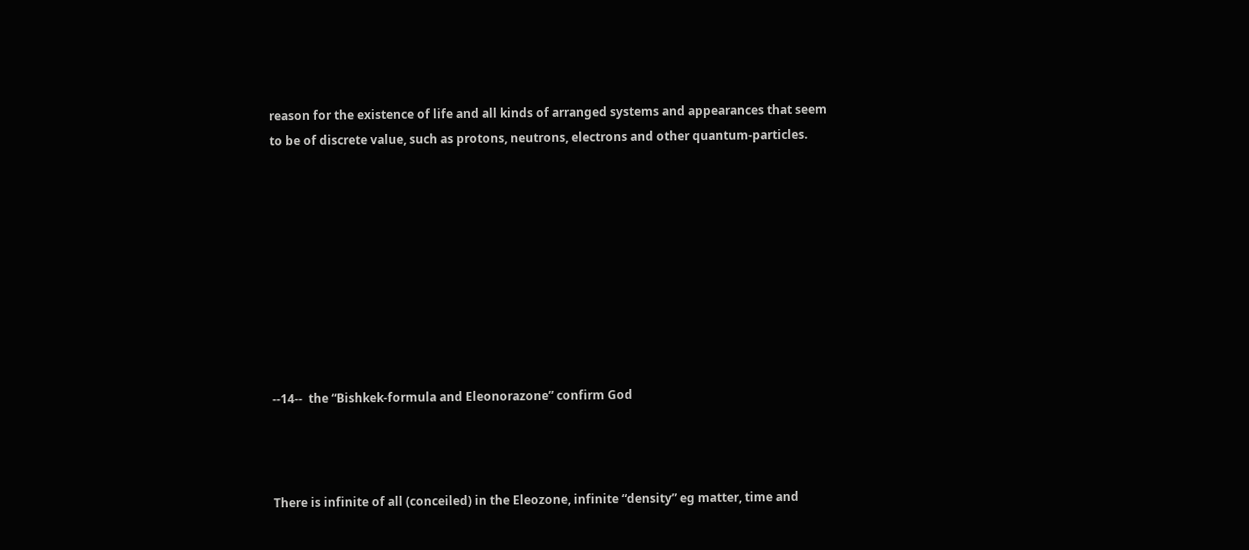reason for the existence of life and all kinds of arranged systems and appearances that seem to be of discrete value, such as protons, neutrons, electrons and other quantum-particles.









--14--  the “Bishkek-formula and Eleonorazone” confirm God



There is infinite of all (conceiled) in the Eleozone, infinite “density” eg matter, time and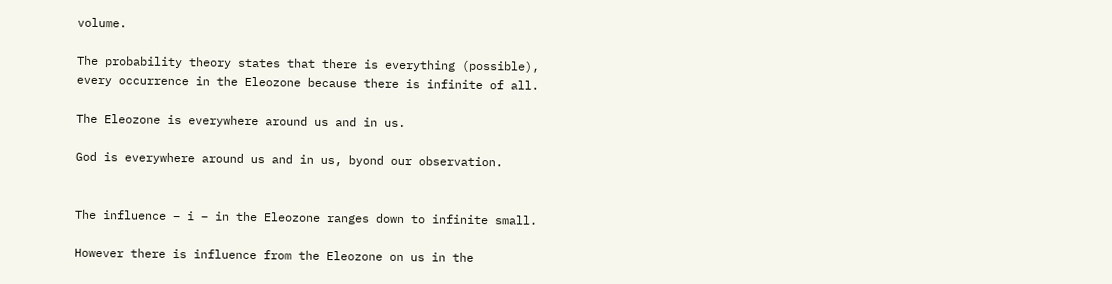volume.

The probability theory states that there is everything (possible), every occurrence in the Eleozone because there is infinite of all.

The Eleozone is everywhere around us and in us.

God is everywhere around us and in us, byond our observation.


The influence – i – in the Eleozone ranges down to infinite small.

However there is influence from the Eleozone on us in the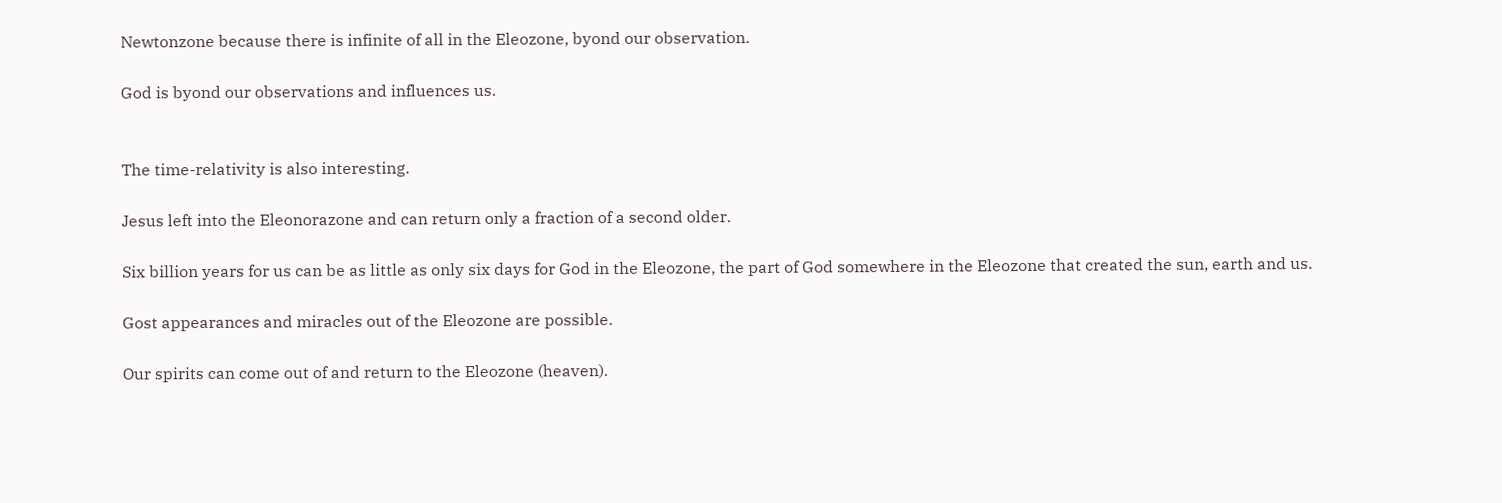Newtonzone because there is infinite of all in the Eleozone, byond our observation.

God is byond our observations and influences us.


The time-relativity is also interesting.

Jesus left into the Eleonorazone and can return only a fraction of a second older.

Six billion years for us can be as little as only six days for God in the Eleozone, the part of God somewhere in the Eleozone that created the sun, earth and us.

Gost appearances and miracles out of the Eleozone are possible.

Our spirits can come out of and return to the Eleozone (heaven).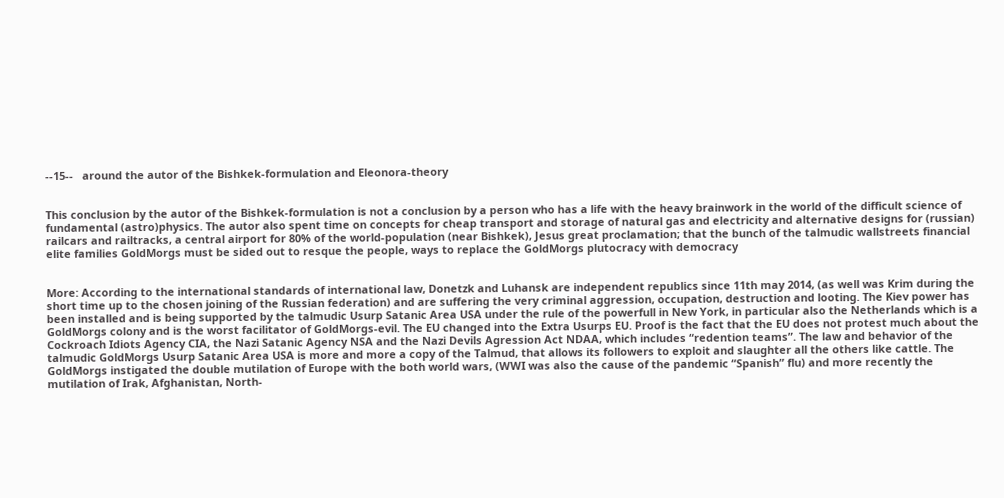--15--   around the autor of the Bishkek-formulation and Eleonora-theory


This conclusion by the autor of the Bishkek-formulation is not a conclusion by a person who has a life with the heavy brainwork in the world of the difficult science of fundamental (astro)physics. The autor also spent time on concepts for cheap transport and storage of natural gas and electricity and alternative designs for (russian) railcars and railtracks, a central airport for 80% of the world-population (near Bishkek), Jesus great proclamation; that the bunch of the talmudic wallstreets financial elite families GoldMorgs must be sided out to resque the people, ways to replace the GoldMorgs plutocracy with democracy


More: According to the international standards of international law, Donetzk and Luhansk are independent republics since 11th may 2014, (as well was Krim during the short time up to the chosen joining of the Russian federation) and are suffering the very criminal aggression, occupation, destruction and looting. The Kiev power has been installed and is being supported by the talmudic Usurp Satanic Area USA under the rule of the powerfull in New York, in particular also the Netherlands which is a GoldMorgs colony and is the worst facilitator of GoldMorgs-evil. The EU changed into the Extra Usurps EU. Proof is the fact that the EU does not protest much about the Cockroach Idiots Agency CIA, the Nazi Satanic Agency NSA and the Nazi Devils Agression Act NDAA, which includes “redention teams”. The law and behavior of the talmudic GoldMorgs Usurp Satanic Area USA is more and more a copy of the Talmud, that allows its followers to exploit and slaughter all the others like cattle. The GoldMorgs instigated the double mutilation of Europe with the both world wars, (WWI was also the cause of the pandemic “Spanish” flu) and more recently the mutilation of Irak, Afghanistan, North-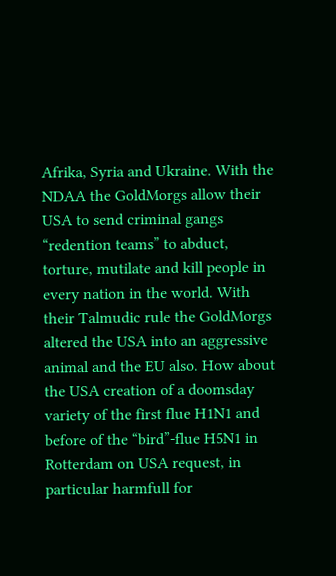Afrika, Syria and Ukraine. With the NDAA the GoldMorgs allow their USA to send criminal gangs “redention teams” to abduct, torture, mutilate and kill people in every nation in the world. With their Talmudic rule the GoldMorgs altered the USA into an aggressive animal and the EU also. How about the USA creation of a doomsday variety of the first flue H1N1 and before of the “bird”-flue H5N1 in Rotterdam on USA request, in particular harmfull for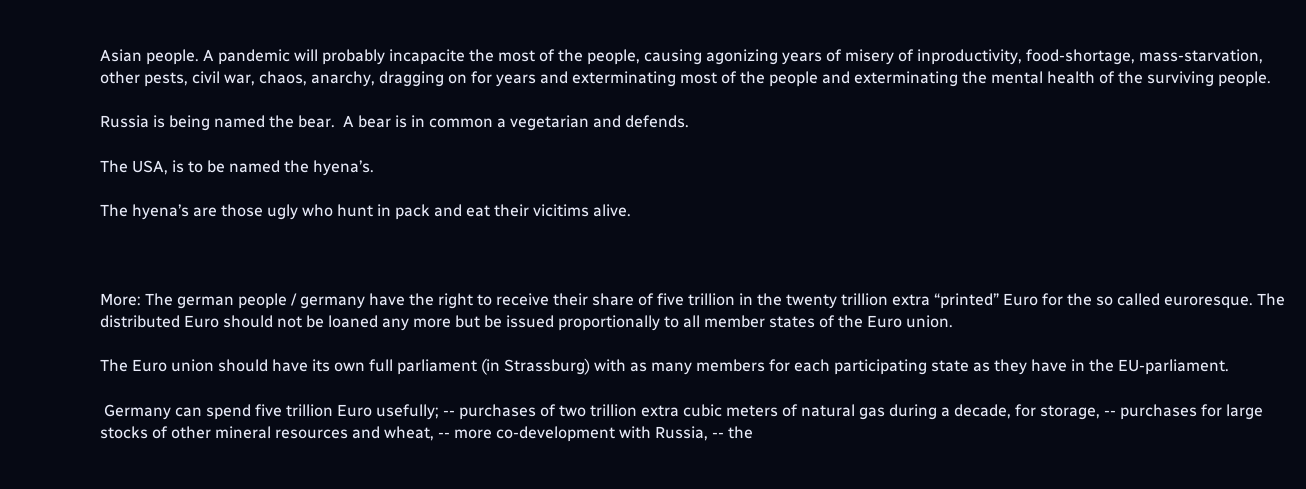Asian people. A pandemic will probably incapacite the most of the people, causing agonizing years of misery of inproductivity, food-shortage, mass-starvation, other pests, civil war, chaos, anarchy, dragging on for years and exterminating most of the people and exterminating the mental health of the surviving people.

Russia is being named the bear.  A bear is in common a vegetarian and defends.

The USA, is to be named the hyena’s.

The hyena’s are those ugly who hunt in pack and eat their vicitims alive.



More: The german people / germany have the right to receive their share of five trillion in the twenty trillion extra “printed” Euro for the so called euroresque. The distributed Euro should not be loaned any more but be issued proportionally to all member states of the Euro union.

The Euro union should have its own full parliament (in Strassburg) with as many members for each participating state as they have in the EU-parliament.

 Germany can spend five trillion Euro usefully; -- purchases of two trillion extra cubic meters of natural gas during a decade, for storage, -- purchases for large stocks of other mineral resources and wheat, -- more co-development with Russia, -- the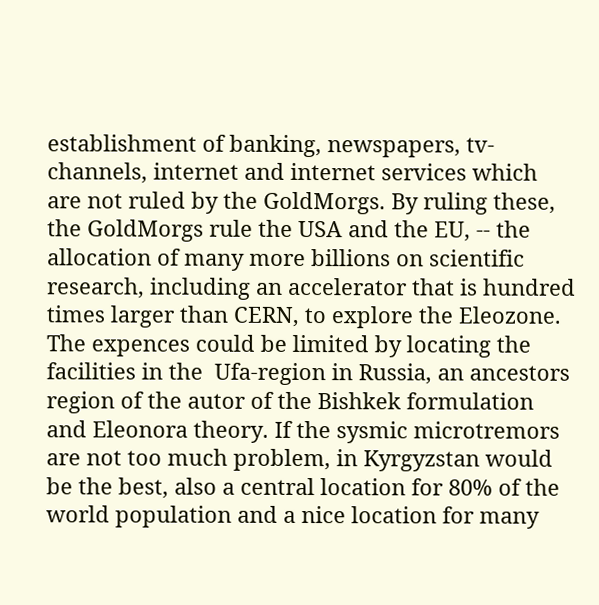establishment of banking, newspapers, tv-channels, internet and internet services which are not ruled by the GoldMorgs. By ruling these, the GoldMorgs rule the USA and the EU, -- the allocation of many more billions on scientific research, including an accelerator that is hundred times larger than CERN, to explore the Eleozone. The expences could be limited by locating the facilities in the  Ufa-region in Russia, an ancestors region of the autor of the Bishkek formulation and Eleonora theory. If the sysmic microtremors are not too much problem, in Kyrgyzstan would be the best, also a central location for 80% of the world population and a nice location for many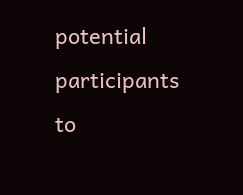potential participants to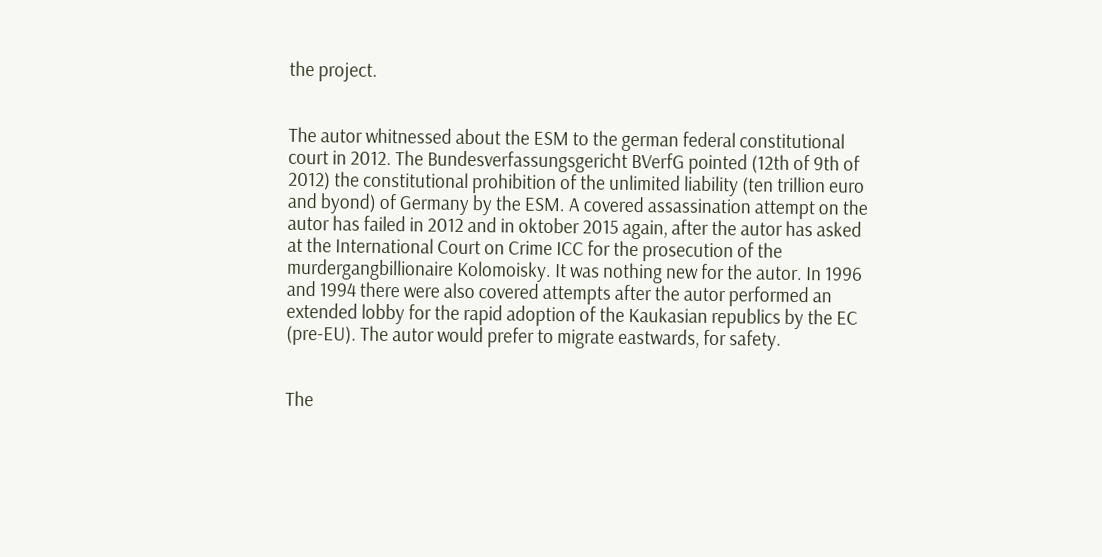the project.


The autor whitnessed about the ESM to the german federal constitutional court in 2012. The Bundesverfassungsgericht BVerfG pointed (12th of 9th of 2012) the constitutional prohibition of the unlimited liability (ten trillion euro and byond) of Germany by the ESM. A covered assassination attempt on the autor has failed in 2012 and in oktober 2015 again, after the autor has asked at the International Court on Crime ICC for the prosecution of the murdergangbillionaire Kolomoisky. It was nothing new for the autor. In 1996 and 1994 there were also covered attempts after the autor performed an extended lobby for the rapid adoption of the Kaukasian republics by the EC (pre-EU). The autor would prefer to migrate eastwards, for safety.


The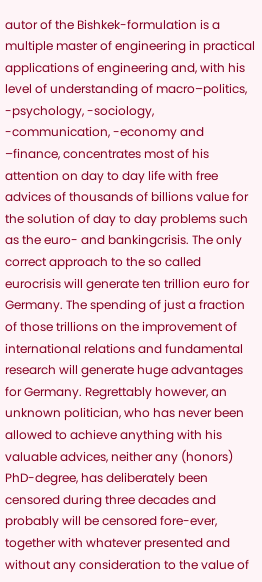autor of the Bishkek-formulation is a multiple master of engineering in practical applications of engineering and, with his level of understanding of macro–politics, -psychology, -sociology, -communication, -economy and –finance, concentrates most of his attention on day to day life with free advices of thousands of billions value for the solution of day to day problems such as the euro- and bankingcrisis. The only correct approach to the so called eurocrisis will generate ten trillion euro for Germany. The spending of just a fraction of those trillions on the improvement of international relations and fundamental research will generate huge advantages for Germany. Regrettably however, an unknown politician, who has never been allowed to achieve anything with his valuable advices, neither any (honors) PhD-degree, has deliberately been censored during three decades and probably will be censored fore-ever, together with whatever presented and without any consideration to the value of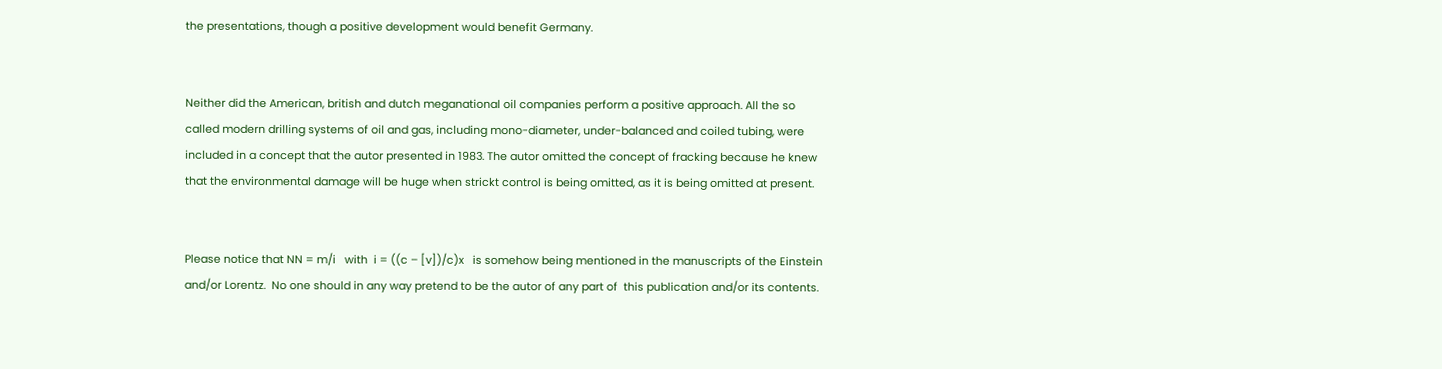the presentations, though a positive development would benefit Germany.


Neither did the American, british and dutch meganational oil companies perform a positive approach. All the so called modern drilling systems of oil and gas, including mono-diameter, under-balanced and coiled tubing, were included in a concept that the autor presented in 1983. The autor omitted the concept of fracking because he knew that the environmental damage will be huge when strickt control is being omitted, as it is being omitted at present.


Please notice that NN = m/i   with  i = ((c – [v])/c)x   is somehow being mentioned in the manuscripts of the Einstein and/or Lorentz.  No one should in any way pretend to be the autor of any part of  this publication and/or its contents.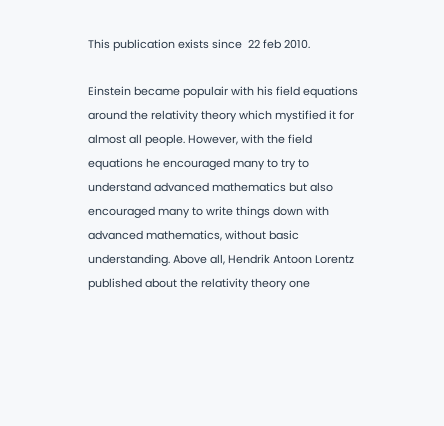This publication exists since  22 feb 2010.

Einstein became populair with his field equations around the relativity theory which mystified it for almost all people. However, with the field equations he encouraged many to try to understand advanced mathematics but also encouraged many to write things down with advanced mathematics, without basic understanding. Above all, Hendrik Antoon Lorentz published about the relativity theory one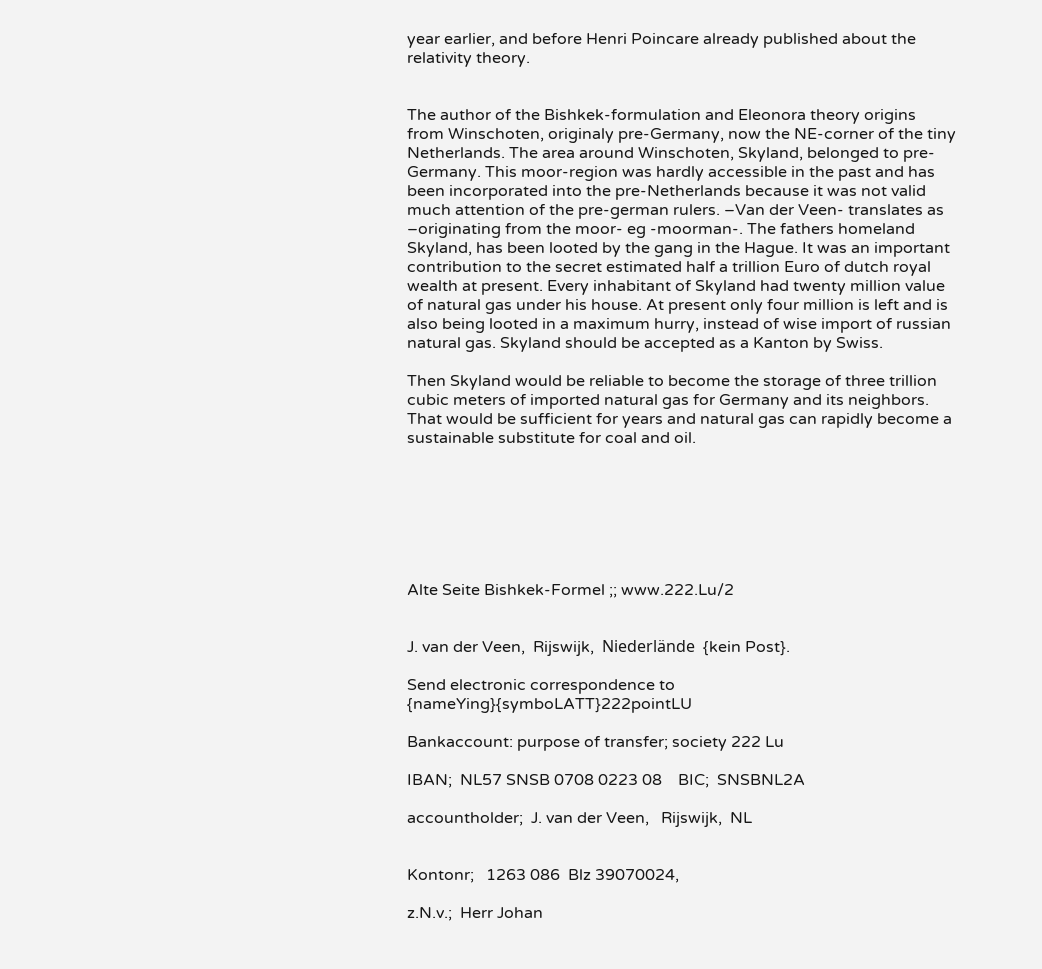year earlier, and before Henri Poincare already published about the relativity theory.


The author of the Bishkek-formulation and Eleonora theory origins from Winschoten, originaly pre-Germany, now the NE-corner of the tiny Netherlands. The area around Winschoten, Skyland, belonged to pre-Germany. This moor-region was hardly accessible in the past and has been incorporated into the pre-Netherlands because it was not valid much attention of the pre-german rulers. –Van der Veen- translates as –originating from the moor- eg -moorman-. The fathers homeland Skyland, has been looted by the gang in the Hague. It was an important contribution to the secret estimated half a trillion Euro of dutch royal wealth at present. Every inhabitant of Skyland had twenty million value of natural gas under his house. At present only four million is left and is also being looted in a maximum hurry, instead of wise import of russian natural gas. Skyland should be accepted as a Kanton by Swiss.

Then Skyland would be reliable to become the storage of three trillion cubic meters of imported natural gas for Germany and its neighbors. That would be sufficient for years and natural gas can rapidly become a sustainable substitute for coal and oil.







Alte Seite Bishkek-Formel ;; www.222.Lu/2


J. van der Veen,  Rijswijk,  Niederlände  {kein Post}.

Send electronic correspondence to {nameYing}{symboLATT}222pointLU

Bankaccount: purpose of transfer; society 222 Lu

IBAN;  NL57 SNSB 0708 0223 08    BIC;  SNSBNL2A

accountholder;  J. van der Veen,   Rijswijk,  NL


Kontonr;   1263 086  Blz 39070024,

z.N.v.;  Herr Johan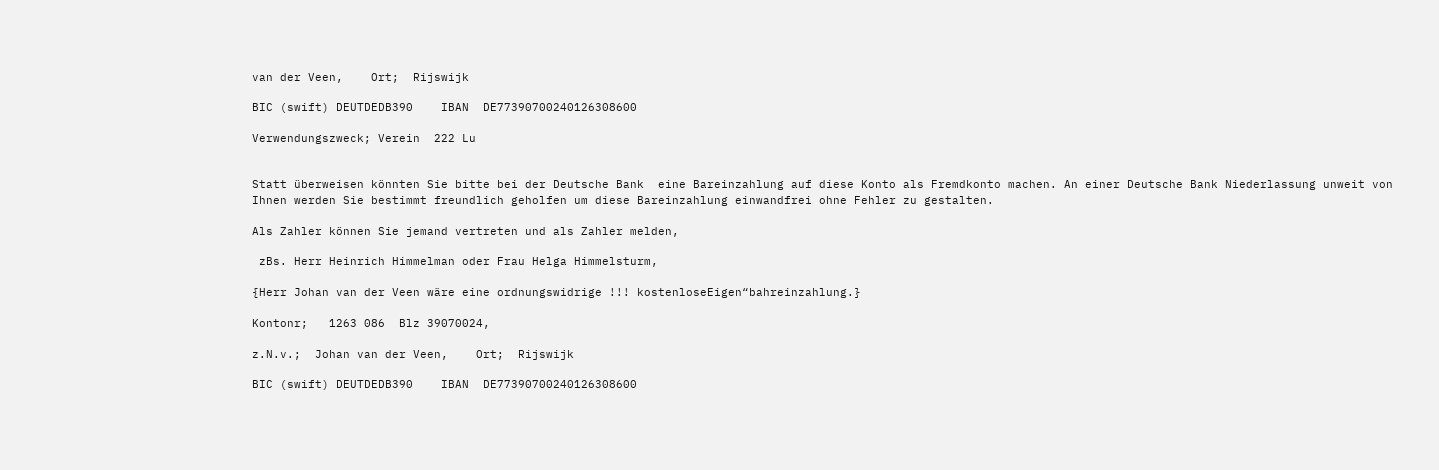van der Veen,    Ort;  Rijswijk

BIC (swift) DEUTDEDB390    IBAN  DE77390700240126308600

Verwendungszweck; Verein  222 Lu


Statt überweisen könnten Sie bitte bei der Deutsche Bank  eine Bareinzahlung auf diese Konto als Fremdkonto machen. An einer Deutsche Bank Niederlassung unweit von Ihnen werden Sie bestimmt freundlich geholfen um diese Bareinzahlung einwandfrei ohne Fehler zu gestalten.

Als Zahler können Sie jemand vertreten und als Zahler melden,

 zBs. Herr Heinrich Himmelman oder Frau Helga Himmelsturm,

{Herr Johan van der Veen wäre eine ordnungswidrige !!! kostenloseEigen“bahreinzahlung.}

Kontonr;   1263 086  Blz 39070024,

z.N.v.;  Johan van der Veen,    Ort;  Rijswijk

BIC (swift) DEUTDEDB390    IBAN  DE77390700240126308600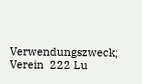Verwendungszweck;   Verein  222 Lu